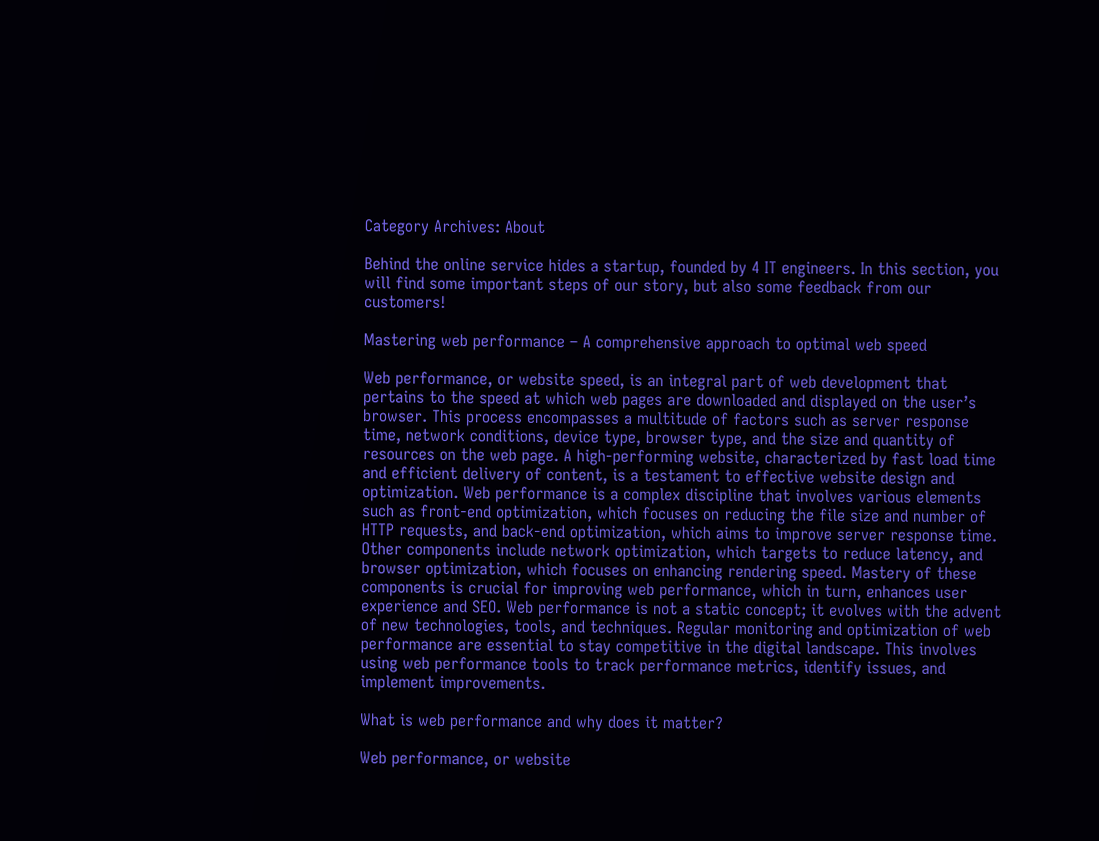Category Archives: About

Behind the online service hides a startup, founded by 4 IT engineers. In this section, you will find some important steps of our story, but also some feedback from our customers!

Mastering web performance – A comprehensive approach to optimal web speed

Web performance, or website speed, is an integral part of web development that pertains to the speed at which web pages are downloaded and displayed on the user’s browser. This process encompasses a multitude of factors such as server response time, network conditions, device type, browser type, and the size and quantity of resources on the web page. A high-performing website, characterized by fast load time and efficient delivery of content, is a testament to effective website design and optimization. Web performance is a complex discipline that involves various elements such as front-end optimization, which focuses on reducing the file size and number of HTTP requests, and back-end optimization, which aims to improve server response time. Other components include network optimization, which targets to reduce latency, and browser optimization, which focuses on enhancing rendering speed. Mastery of these components is crucial for improving web performance, which in turn, enhances user experience and SEO. Web performance is not a static concept; it evolves with the advent of new technologies, tools, and techniques. Regular monitoring and optimization of web performance are essential to stay competitive in the digital landscape. This involves using web performance tools to track performance metrics, identify issues, and implement improvements.

What is web performance and why does it matter?

Web performance, or website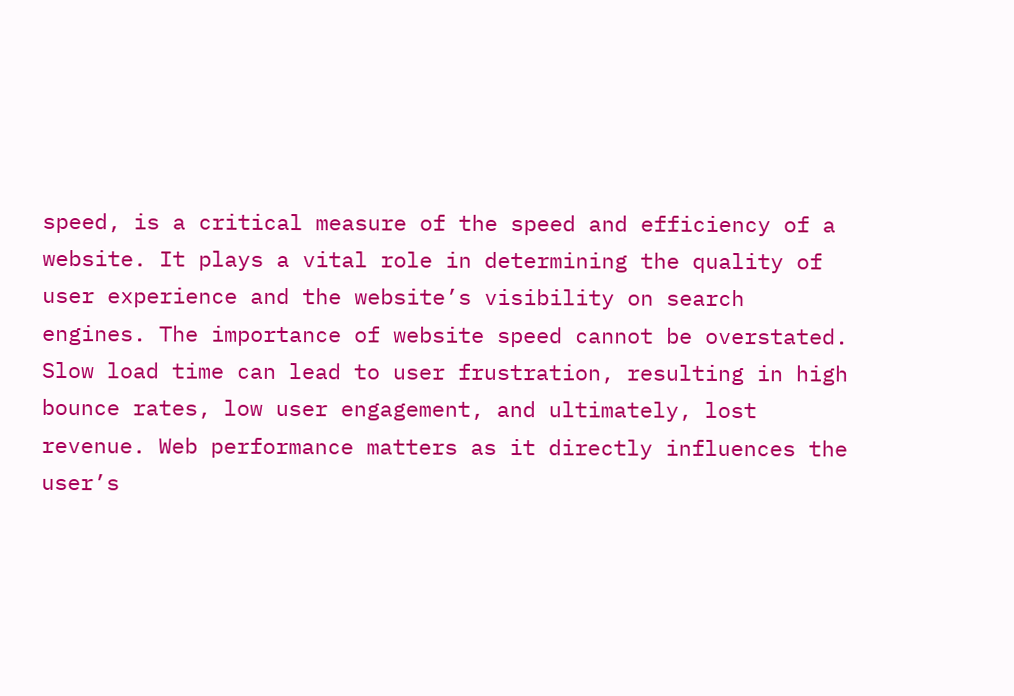speed, is a critical measure of the speed and efficiency of a website. It plays a vital role in determining the quality of user experience and the website’s visibility on search engines. The importance of website speed cannot be overstated. Slow load time can lead to user frustration, resulting in high bounce rates, low user engagement, and ultimately, lost revenue. Web performance matters as it directly influences the user’s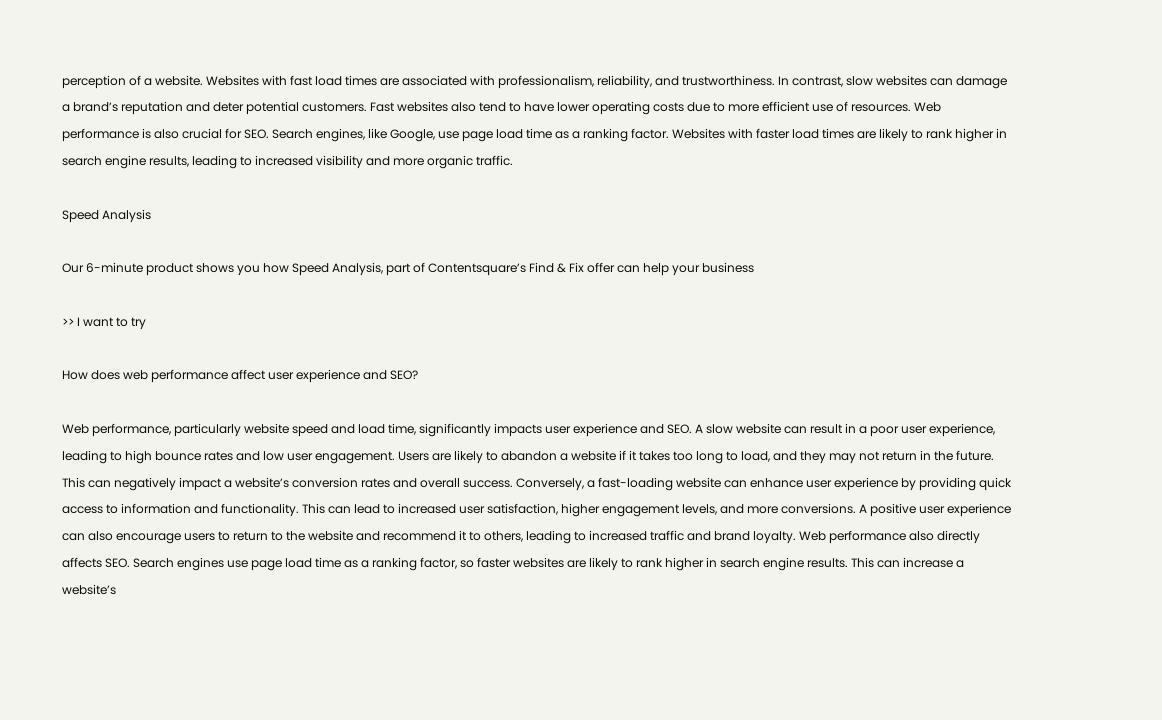perception of a website. Websites with fast load times are associated with professionalism, reliability, and trustworthiness. In contrast, slow websites can damage a brand’s reputation and deter potential customers. Fast websites also tend to have lower operating costs due to more efficient use of resources. Web performance is also crucial for SEO. Search engines, like Google, use page load time as a ranking factor. Websites with faster load times are likely to rank higher in search engine results, leading to increased visibility and more organic traffic.

Speed Analysis

Our 6-minute product shows you how Speed Analysis, part of Contentsquare’s Find & Fix offer can help your business

>> I want to try

How does web performance affect user experience and SEO?

Web performance, particularly website speed and load time, significantly impacts user experience and SEO. A slow website can result in a poor user experience, leading to high bounce rates and low user engagement. Users are likely to abandon a website if it takes too long to load, and they may not return in the future. This can negatively impact a website’s conversion rates and overall success. Conversely, a fast-loading website can enhance user experience by providing quick access to information and functionality. This can lead to increased user satisfaction, higher engagement levels, and more conversions. A positive user experience can also encourage users to return to the website and recommend it to others, leading to increased traffic and brand loyalty. Web performance also directly affects SEO. Search engines use page load time as a ranking factor, so faster websites are likely to rank higher in search engine results. This can increase a website’s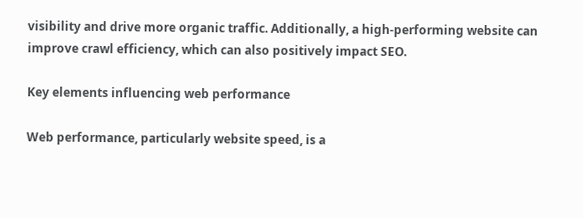visibility and drive more organic traffic. Additionally, a high-performing website can improve crawl efficiency, which can also positively impact SEO.

Key elements influencing web performance

Web performance, particularly website speed, is a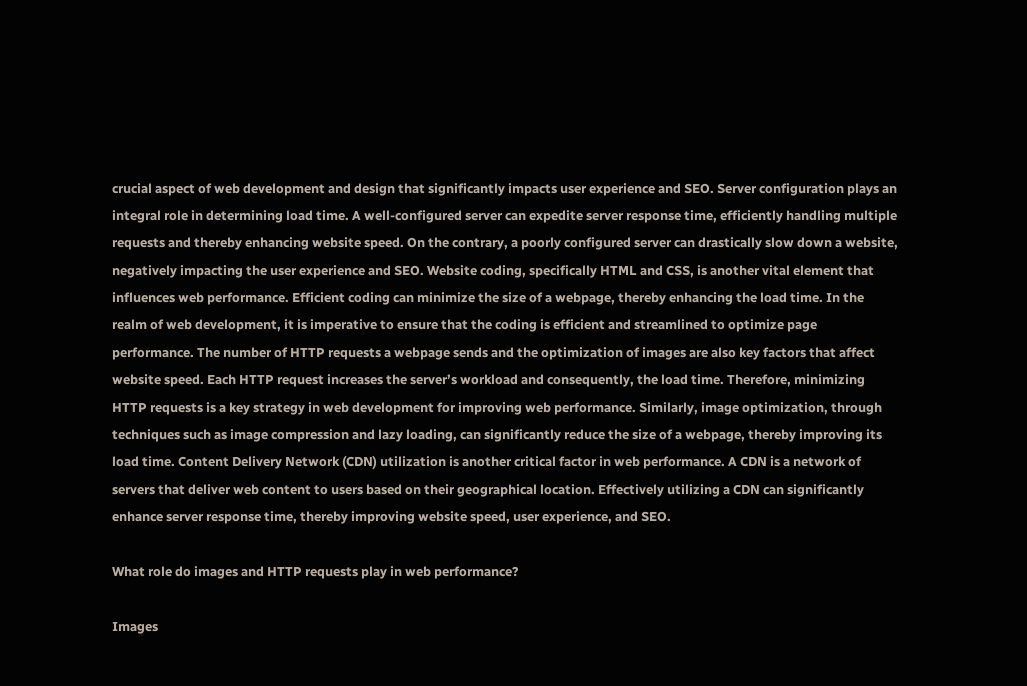crucial aspect of web development and design that significantly impacts user experience and SEO. Server configuration plays an integral role in determining load time. A well-configured server can expedite server response time, efficiently handling multiple requests and thereby enhancing website speed. On the contrary, a poorly configured server can drastically slow down a website, negatively impacting the user experience and SEO. Website coding, specifically HTML and CSS, is another vital element that influences web performance. Efficient coding can minimize the size of a webpage, thereby enhancing the load time. In the realm of web development, it is imperative to ensure that the coding is efficient and streamlined to optimize page performance. The number of HTTP requests a webpage sends and the optimization of images are also key factors that affect website speed. Each HTTP request increases the server’s workload and consequently, the load time. Therefore, minimizing HTTP requests is a key strategy in web development for improving web performance. Similarly, image optimization, through techniques such as image compression and lazy loading, can significantly reduce the size of a webpage, thereby improving its load time. Content Delivery Network (CDN) utilization is another critical factor in web performance. A CDN is a network of servers that deliver web content to users based on their geographical location. Effectively utilizing a CDN can significantly enhance server response time, thereby improving website speed, user experience, and SEO.

What role do images and HTTP requests play in web performance?

Images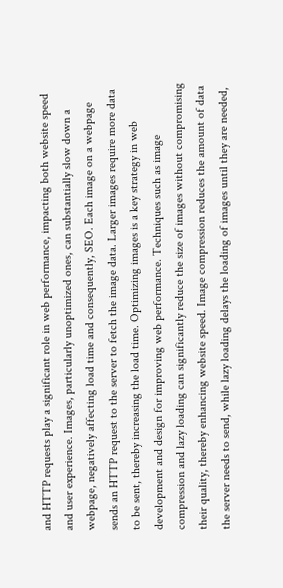and HTTP requests play a significant role in web performance, impacting both website speed and user experience. Images, particularly unoptimized ones, can substantially slow down a webpage, negatively affecting load time and consequently, SEO. Each image on a webpage sends an HTTP request to the server to fetch the image data. Larger images require more data to be sent, thereby increasing the load time. Optimizing images is a key strategy in web development and design for improving web performance. Techniques such as image compression and lazy loading can significantly reduce the size of images without compromising their quality, thereby enhancing website speed. Image compression reduces the amount of data the server needs to send, while lazy loading delays the loading of images until they are needed,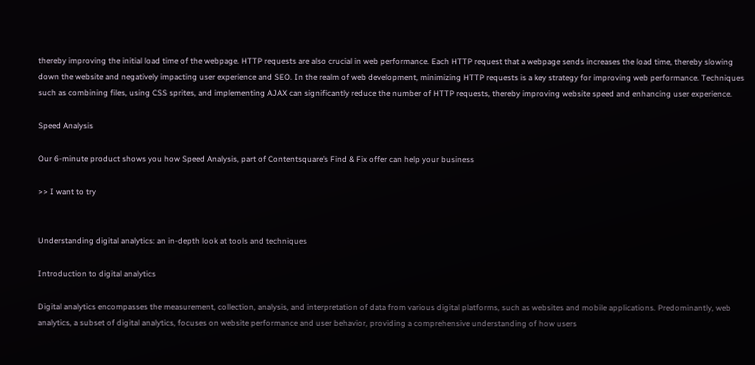thereby improving the initial load time of the webpage. HTTP requests are also crucial in web performance. Each HTTP request that a webpage sends increases the load time, thereby slowing down the website and negatively impacting user experience and SEO. In the realm of web development, minimizing HTTP requests is a key strategy for improving web performance. Techniques such as combining files, using CSS sprites, and implementing AJAX can significantly reduce the number of HTTP requests, thereby improving website speed and enhancing user experience.

Speed Analysis

Our 6-minute product shows you how Speed Analysis, part of Contentsquare’s Find & Fix offer can help your business

>> I want to try


Understanding digital analytics: an in-depth look at tools and techniques

Introduction to digital analytics

Digital analytics encompasses the measurement, collection, analysis, and interpretation of data from various digital platforms, such as websites and mobile applications. Predominantly, web analytics, a subset of digital analytics, focuses on website performance and user behavior, providing a comprehensive understanding of how users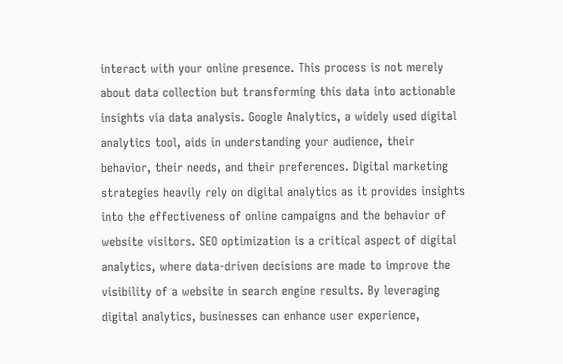interact with your online presence. This process is not merely about data collection but transforming this data into actionable insights via data analysis. Google Analytics, a widely used digital analytics tool, aids in understanding your audience, their behavior, their needs, and their preferences. Digital marketing strategies heavily rely on digital analytics as it provides insights into the effectiveness of online campaigns and the behavior of website visitors. SEO optimization is a critical aspect of digital analytics, where data-driven decisions are made to improve the visibility of a website in search engine results. By leveraging digital analytics, businesses can enhance user experience,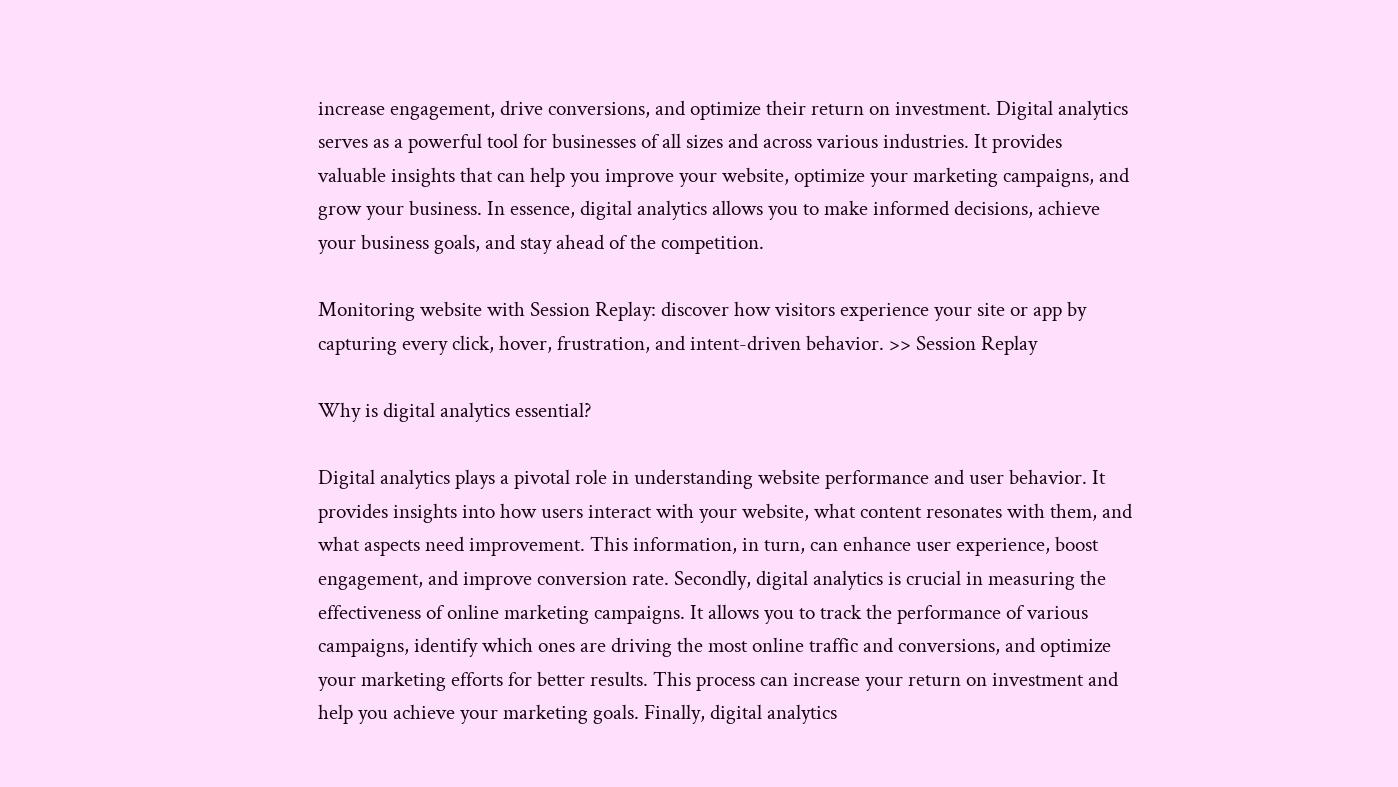increase engagement, drive conversions, and optimize their return on investment. Digital analytics serves as a powerful tool for businesses of all sizes and across various industries. It provides valuable insights that can help you improve your website, optimize your marketing campaigns, and grow your business. In essence, digital analytics allows you to make informed decisions, achieve your business goals, and stay ahead of the competition.

Monitoring website with Session Replay: discover how visitors experience your site or app by capturing every click, hover, frustration, and intent-driven behavior. >> Session Replay

Why is digital analytics essential?

Digital analytics plays a pivotal role in understanding website performance and user behavior. It provides insights into how users interact with your website, what content resonates with them, and what aspects need improvement. This information, in turn, can enhance user experience, boost engagement, and improve conversion rate. Secondly, digital analytics is crucial in measuring the effectiveness of online marketing campaigns. It allows you to track the performance of various campaigns, identify which ones are driving the most online traffic and conversions, and optimize your marketing efforts for better results. This process can increase your return on investment and help you achieve your marketing goals. Finally, digital analytics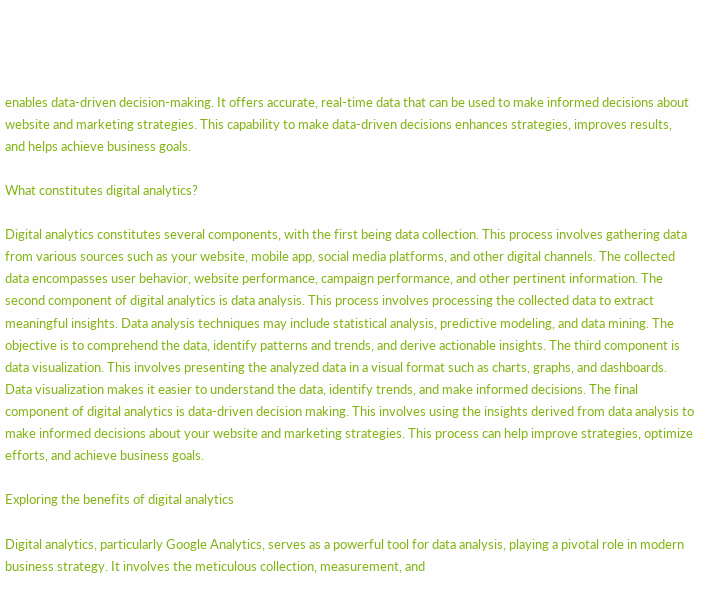enables data-driven decision-making. It offers accurate, real-time data that can be used to make informed decisions about website and marketing strategies. This capability to make data-driven decisions enhances strategies, improves results, and helps achieve business goals.

What constitutes digital analytics?

Digital analytics constitutes several components, with the first being data collection. This process involves gathering data from various sources such as your website, mobile app, social media platforms, and other digital channels. The collected data encompasses user behavior, website performance, campaign performance, and other pertinent information. The second component of digital analytics is data analysis. This process involves processing the collected data to extract meaningful insights. Data analysis techniques may include statistical analysis, predictive modeling, and data mining. The objective is to comprehend the data, identify patterns and trends, and derive actionable insights. The third component is data visualization. This involves presenting the analyzed data in a visual format such as charts, graphs, and dashboards. Data visualization makes it easier to understand the data, identify trends, and make informed decisions. The final component of digital analytics is data-driven decision making. This involves using the insights derived from data analysis to make informed decisions about your website and marketing strategies. This process can help improve strategies, optimize efforts, and achieve business goals.

Exploring the benefits of digital analytics

Digital analytics, particularly Google Analytics, serves as a powerful tool for data analysis, playing a pivotal role in modern business strategy. It involves the meticulous collection, measurement, and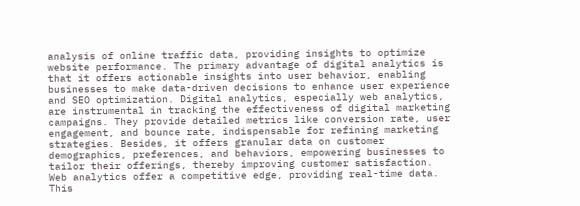analysis of online traffic data, providing insights to optimize website performance. The primary advantage of digital analytics is that it offers actionable insights into user behavior, enabling businesses to make data-driven decisions to enhance user experience and SEO optimization. Digital analytics, especially web analytics, are instrumental in tracking the effectiveness of digital marketing campaigns. They provide detailed metrics like conversion rate, user engagement, and bounce rate, indispensable for refining marketing strategies. Besides, it offers granular data on customer demographics, preferences, and behaviors, empowering businesses to tailor their offerings, thereby improving customer satisfaction. Web analytics offer a competitive edge, providing real-time data. This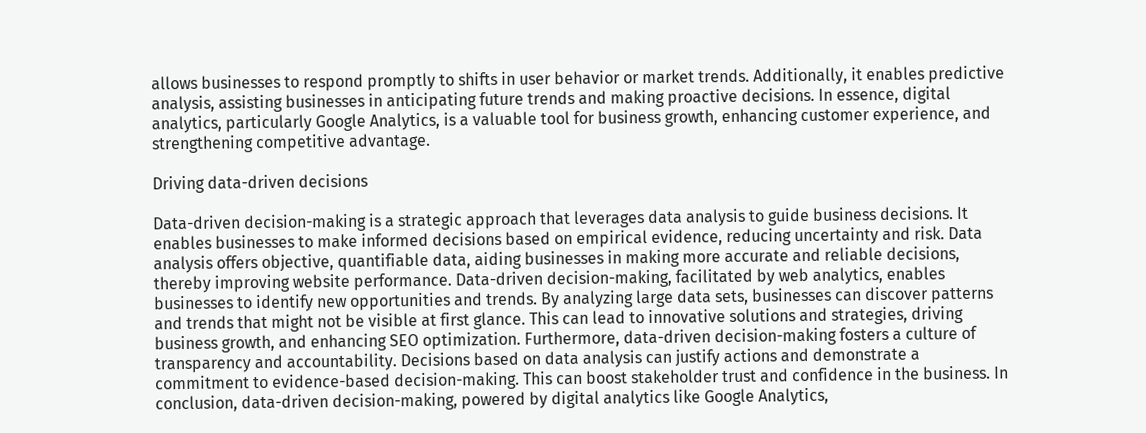allows businesses to respond promptly to shifts in user behavior or market trends. Additionally, it enables predictive analysis, assisting businesses in anticipating future trends and making proactive decisions. In essence, digital analytics, particularly Google Analytics, is a valuable tool for business growth, enhancing customer experience, and strengthening competitive advantage.

Driving data-driven decisions

Data-driven decision-making is a strategic approach that leverages data analysis to guide business decisions. It enables businesses to make informed decisions based on empirical evidence, reducing uncertainty and risk. Data analysis offers objective, quantifiable data, aiding businesses in making more accurate and reliable decisions, thereby improving website performance. Data-driven decision-making, facilitated by web analytics, enables businesses to identify new opportunities and trends. By analyzing large data sets, businesses can discover patterns and trends that might not be visible at first glance. This can lead to innovative solutions and strategies, driving business growth, and enhancing SEO optimization. Furthermore, data-driven decision-making fosters a culture of transparency and accountability. Decisions based on data analysis can justify actions and demonstrate a commitment to evidence-based decision-making. This can boost stakeholder trust and confidence in the business. In conclusion, data-driven decision-making, powered by digital analytics like Google Analytics,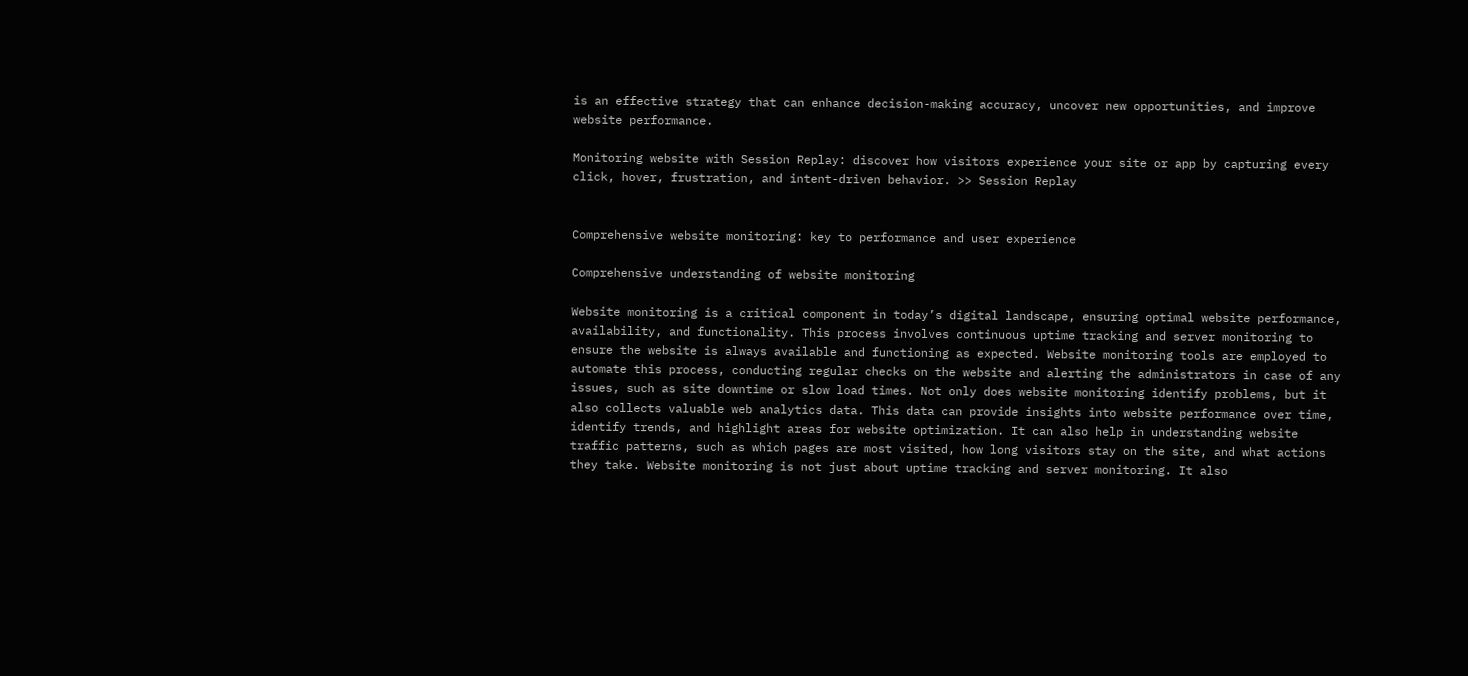is an effective strategy that can enhance decision-making accuracy, uncover new opportunities, and improve website performance.

Monitoring website with Session Replay: discover how visitors experience your site or app by capturing every click, hover, frustration, and intent-driven behavior. >> Session Replay


Comprehensive website monitoring: key to performance and user experience

Comprehensive understanding of website monitoring

Website monitoring is a critical component in today’s digital landscape, ensuring optimal website performance, availability, and functionality. This process involves continuous uptime tracking and server monitoring to ensure the website is always available and functioning as expected. Website monitoring tools are employed to automate this process, conducting regular checks on the website and alerting the administrators in case of any issues, such as site downtime or slow load times. Not only does website monitoring identify problems, but it also collects valuable web analytics data. This data can provide insights into website performance over time, identify trends, and highlight areas for website optimization. It can also help in understanding website traffic patterns, such as which pages are most visited, how long visitors stay on the site, and what actions they take. Website monitoring is not just about uptime tracking and server monitoring. It also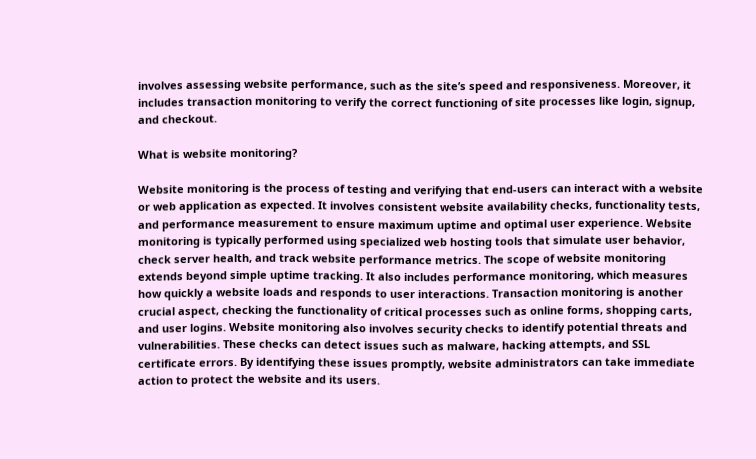involves assessing website performance, such as the site’s speed and responsiveness. Moreover, it includes transaction monitoring to verify the correct functioning of site processes like login, signup, and checkout.

What is website monitoring?

Website monitoring is the process of testing and verifying that end-users can interact with a website or web application as expected. It involves consistent website availability checks, functionality tests, and performance measurement to ensure maximum uptime and optimal user experience. Website monitoring is typically performed using specialized web hosting tools that simulate user behavior, check server health, and track website performance metrics. The scope of website monitoring extends beyond simple uptime tracking. It also includes performance monitoring, which measures how quickly a website loads and responds to user interactions. Transaction monitoring is another crucial aspect, checking the functionality of critical processes such as online forms, shopping carts, and user logins. Website monitoring also involves security checks to identify potential threats and vulnerabilities. These checks can detect issues such as malware, hacking attempts, and SSL certificate errors. By identifying these issues promptly, website administrators can take immediate action to protect the website and its users.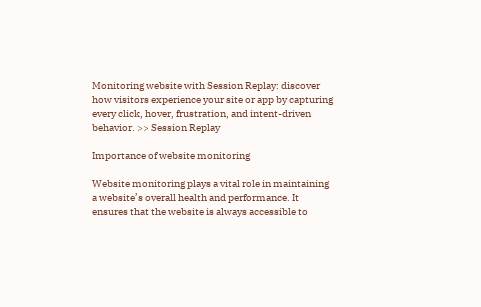Monitoring website with Session Replay: discover how visitors experience your site or app by capturing every click, hover, frustration, and intent-driven behavior. >> Session Replay

Importance of website monitoring

Website monitoring plays a vital role in maintaining a website’s overall health and performance. It ensures that the website is always accessible to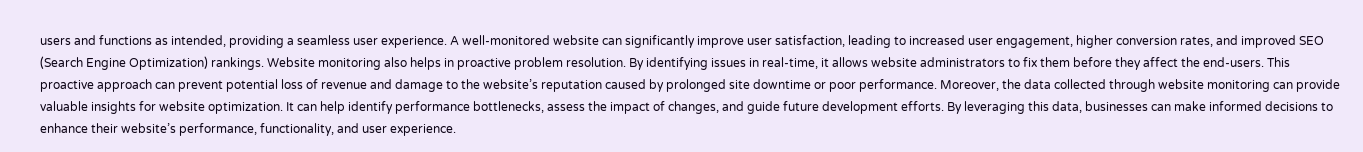users and functions as intended, providing a seamless user experience. A well-monitored website can significantly improve user satisfaction, leading to increased user engagement, higher conversion rates, and improved SEO (Search Engine Optimization) rankings. Website monitoring also helps in proactive problem resolution. By identifying issues in real-time, it allows website administrators to fix them before they affect the end-users. This proactive approach can prevent potential loss of revenue and damage to the website’s reputation caused by prolonged site downtime or poor performance. Moreover, the data collected through website monitoring can provide valuable insights for website optimization. It can help identify performance bottlenecks, assess the impact of changes, and guide future development efforts. By leveraging this data, businesses can make informed decisions to enhance their website’s performance, functionality, and user experience.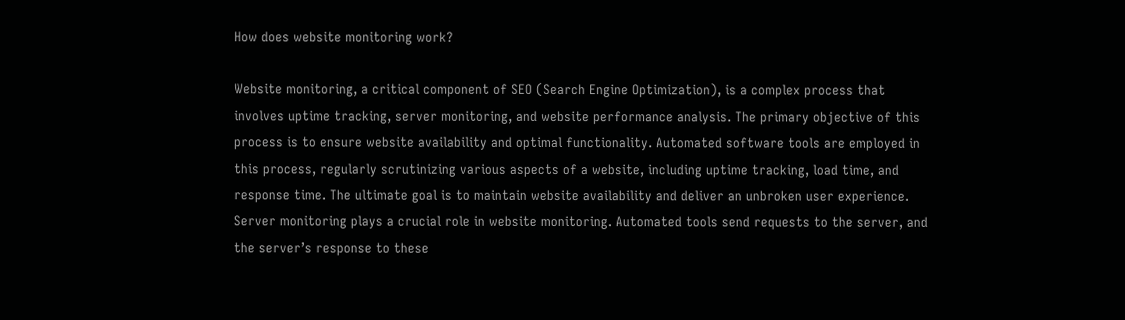How does website monitoring work?

Website monitoring, a critical component of SEO (Search Engine Optimization), is a complex process that involves uptime tracking, server monitoring, and website performance analysis. The primary objective of this process is to ensure website availability and optimal functionality. Automated software tools are employed in this process, regularly scrutinizing various aspects of a website, including uptime tracking, load time, and response time. The ultimate goal is to maintain website availability and deliver an unbroken user experience. Server monitoring plays a crucial role in website monitoring. Automated tools send requests to the server, and the server’s response to these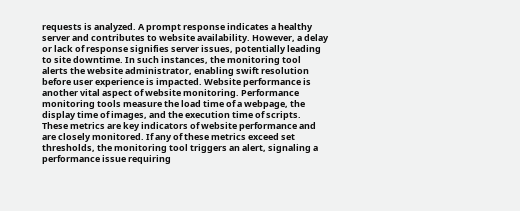requests is analyzed. A prompt response indicates a healthy server and contributes to website availability. However, a delay or lack of response signifies server issues, potentially leading to site downtime. In such instances, the monitoring tool alerts the website administrator, enabling swift resolution before user experience is impacted. Website performance is another vital aspect of website monitoring. Performance monitoring tools measure the load time of a webpage, the display time of images, and the execution time of scripts. These metrics are key indicators of website performance and are closely monitored. If any of these metrics exceed set thresholds, the monitoring tool triggers an alert, signaling a performance issue requiring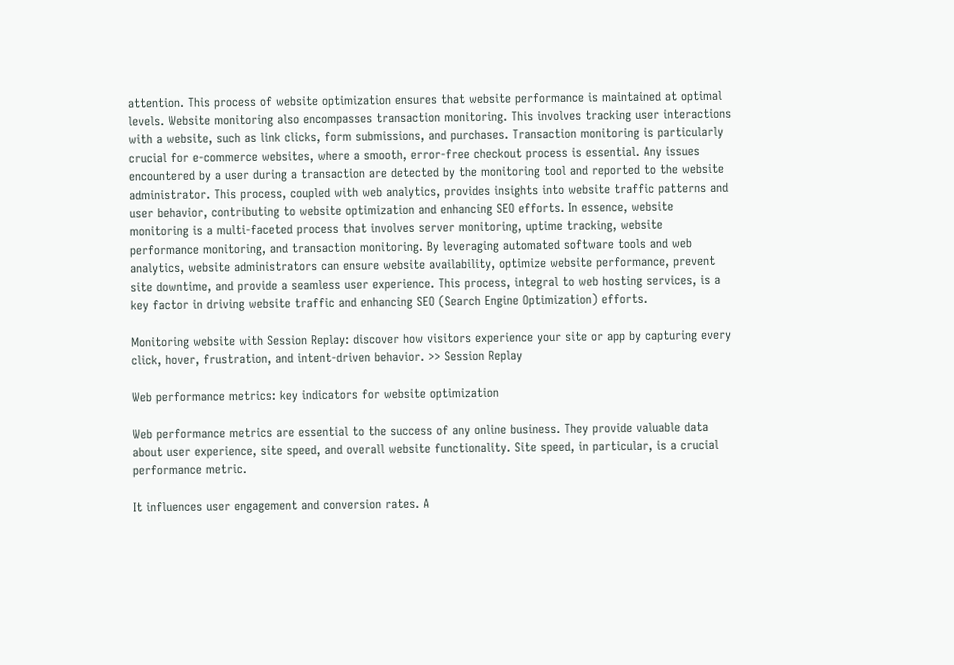attention. This process of website optimization ensures that website performance is maintained at optimal levels. Website monitoring also encompasses transaction monitoring. This involves tracking user interactions with a website, such as link clicks, form submissions, and purchases. Transaction monitoring is particularly crucial for e-commerce websites, where a smooth, error-free checkout process is essential. Any issues encountered by a user during a transaction are detected by the monitoring tool and reported to the website administrator. This process, coupled with web analytics, provides insights into website traffic patterns and user behavior, contributing to website optimization and enhancing SEO efforts. In essence, website monitoring is a multi-faceted process that involves server monitoring, uptime tracking, website performance monitoring, and transaction monitoring. By leveraging automated software tools and web analytics, website administrators can ensure website availability, optimize website performance, prevent site downtime, and provide a seamless user experience. This process, integral to web hosting services, is a key factor in driving website traffic and enhancing SEO (Search Engine Optimization) efforts.

Monitoring website with Session Replay: discover how visitors experience your site or app by capturing every click, hover, frustration, and intent-driven behavior. >> Session Replay

Web performance metrics: key indicators for website optimization

Web performance metrics are essential to the success of any online business. They provide valuable data about user experience, site speed, and overall website functionality. Site speed, in particular, is a crucial performance metric.

It influences user engagement and conversion rates. A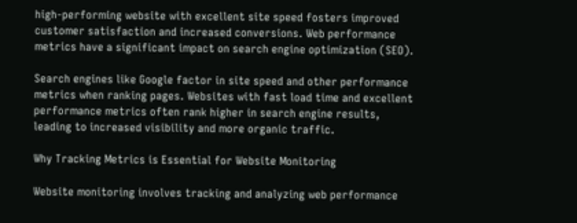high-performing website with excellent site speed fosters improved customer satisfaction and increased conversions. Web performance metrics have a significant impact on search engine optimization (SEO).

Search engines like Google factor in site speed and other performance metrics when ranking pages. Websites with fast load time and excellent performance metrics often rank higher in search engine results, leading to increased visibility and more organic traffic.

Why Tracking Metrics is Essential for Website Monitoring

Website monitoring involves tracking and analyzing web performance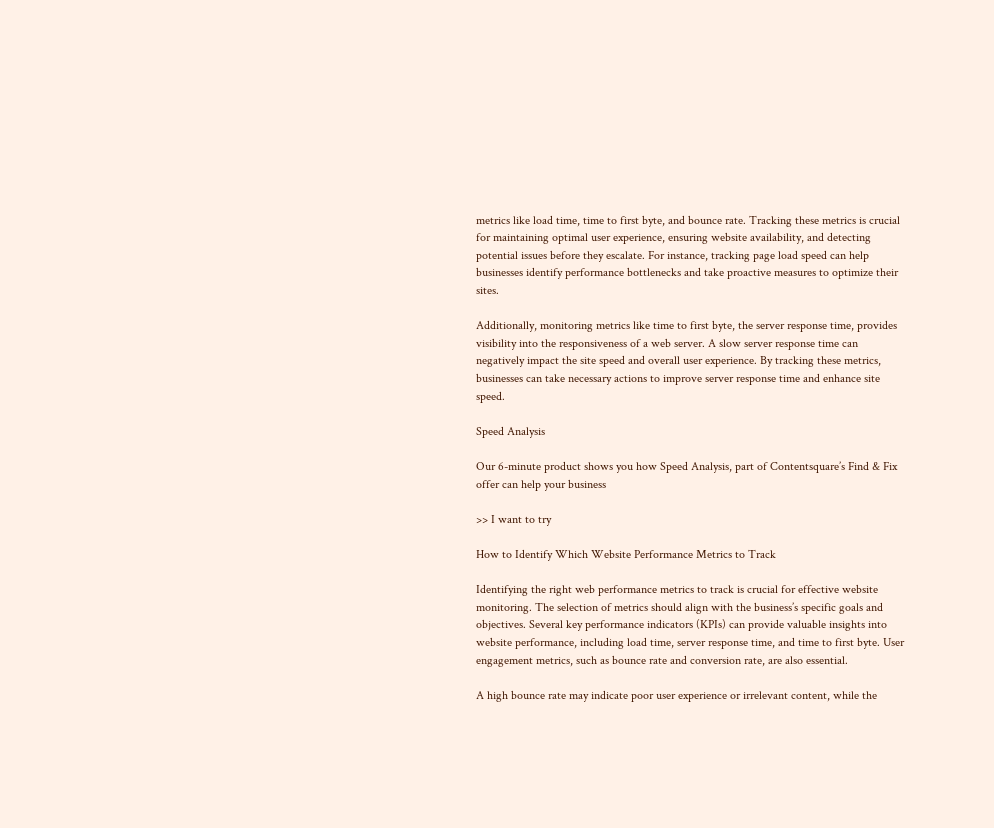metrics like load time, time to first byte, and bounce rate. Tracking these metrics is crucial for maintaining optimal user experience, ensuring website availability, and detecting potential issues before they escalate. For instance, tracking page load speed can help businesses identify performance bottlenecks and take proactive measures to optimize their sites.

Additionally, monitoring metrics like time to first byte, the server response time, provides visibility into the responsiveness of a web server. A slow server response time can negatively impact the site speed and overall user experience. By tracking these metrics, businesses can take necessary actions to improve server response time and enhance site speed.

Speed Analysis

Our 6-minute product shows you how Speed Analysis, part of Contentsquare’s Find & Fix offer can help your business

>> I want to try

How to Identify Which Website Performance Metrics to Track

Identifying the right web performance metrics to track is crucial for effective website monitoring. The selection of metrics should align with the business’s specific goals and objectives. Several key performance indicators (KPIs) can provide valuable insights into website performance, including load time, server response time, and time to first byte. User engagement metrics, such as bounce rate and conversion rate, are also essential.

A high bounce rate may indicate poor user experience or irrelevant content, while the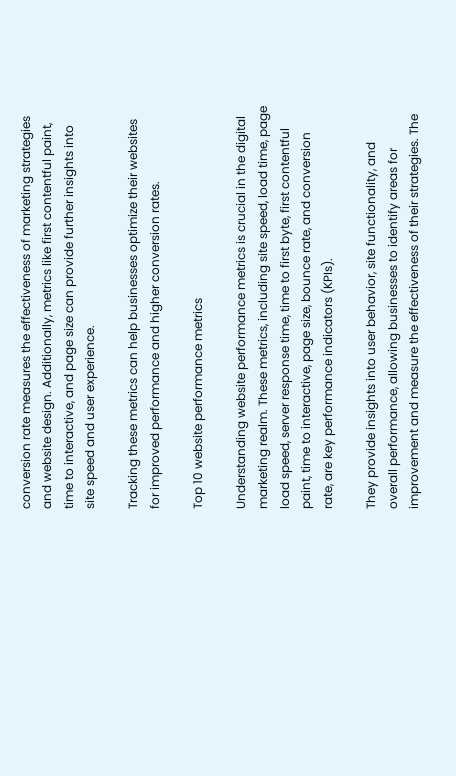conversion rate measures the effectiveness of marketing strategies and website design. Additionally, metrics like first contentful paint, time to interactive, and page size can provide further insights into site speed and user experience.

Tracking these metrics can help businesses optimize their websites for improved performance and higher conversion rates.

Top 10 website performance metrics

Understanding website performance metrics is crucial in the digital marketing realm. These metrics, including site speed, load time, page load speed, server response time, time to first byte, first contentful paint, time to interactive, page size, bounce rate, and conversion rate, are key performance indicators (KPIs).

They provide insights into user behavior, site functionality, and overall performance, allowing businesses to identify areas for improvement and measure the effectiveness of their strategies. The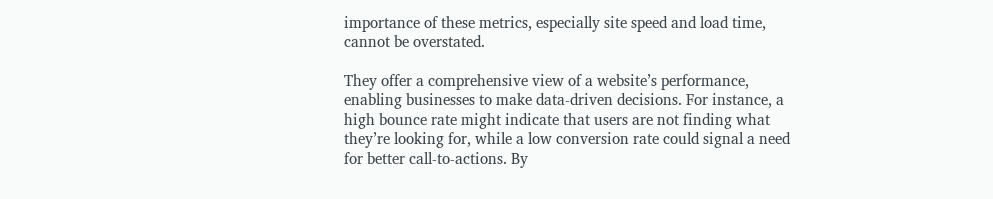importance of these metrics, especially site speed and load time, cannot be overstated.

They offer a comprehensive view of a website’s performance, enabling businesses to make data-driven decisions. For instance, a high bounce rate might indicate that users are not finding what they’re looking for, while a low conversion rate could signal a need for better call-to-actions. By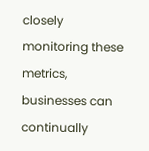closely monitoring these metrics, businesses can continually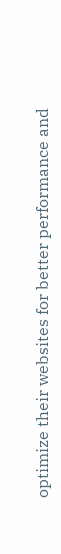optimize their websites for better performance and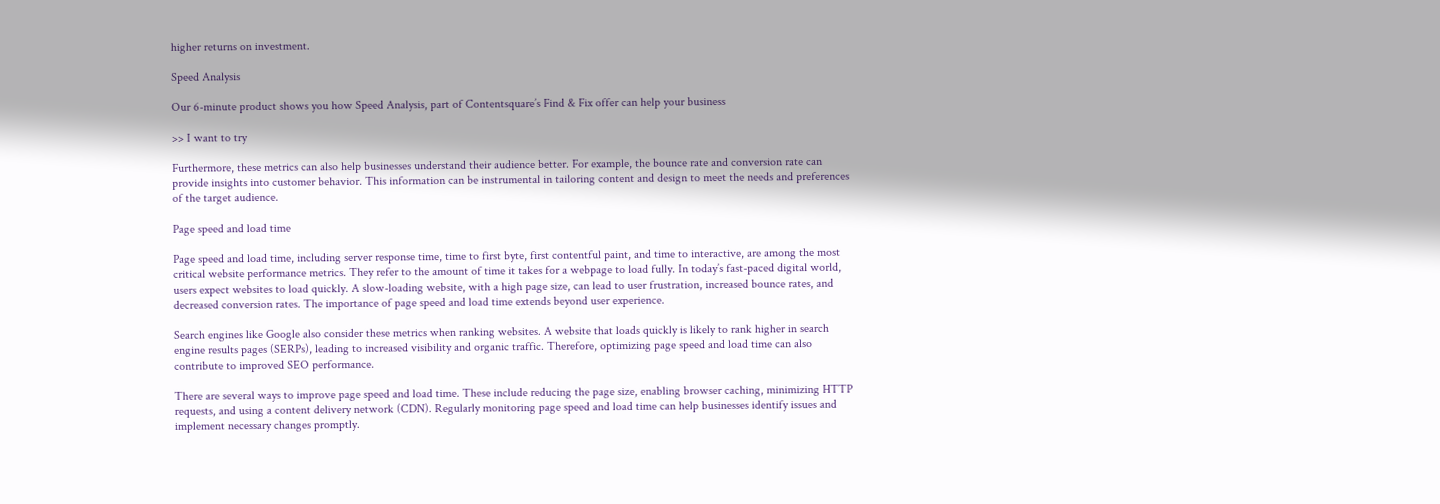higher returns on investment.

Speed Analysis

Our 6-minute product shows you how Speed Analysis, part of Contentsquare’s Find & Fix offer can help your business

>> I want to try

Furthermore, these metrics can also help businesses understand their audience better. For example, the bounce rate and conversion rate can provide insights into customer behavior. This information can be instrumental in tailoring content and design to meet the needs and preferences of the target audience.

Page speed and load time

Page speed and load time, including server response time, time to first byte, first contentful paint, and time to interactive, are among the most critical website performance metrics. They refer to the amount of time it takes for a webpage to load fully. In today’s fast-paced digital world, users expect websites to load quickly. A slow-loading website, with a high page size, can lead to user frustration, increased bounce rates, and decreased conversion rates. The importance of page speed and load time extends beyond user experience.

Search engines like Google also consider these metrics when ranking websites. A website that loads quickly is likely to rank higher in search engine results pages (SERPs), leading to increased visibility and organic traffic. Therefore, optimizing page speed and load time can also contribute to improved SEO performance.

There are several ways to improve page speed and load time. These include reducing the page size, enabling browser caching, minimizing HTTP requests, and using a content delivery network (CDN). Regularly monitoring page speed and load time can help businesses identify issues and implement necessary changes promptly.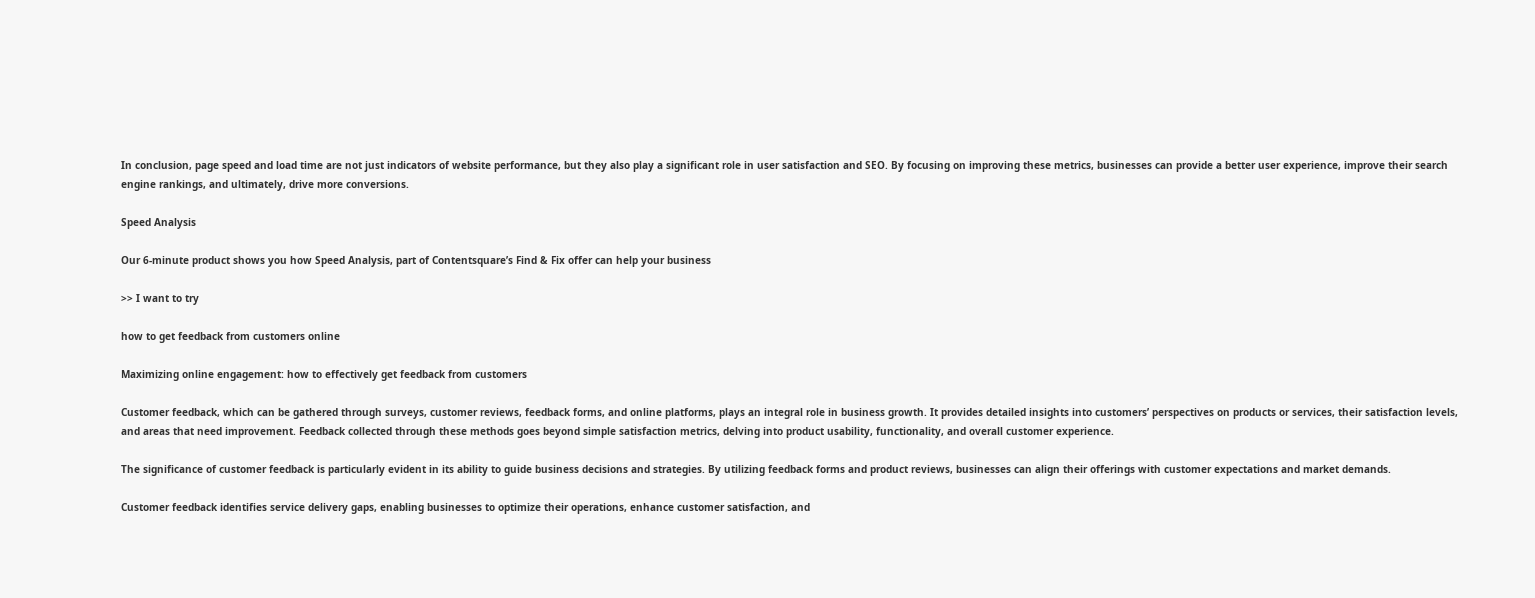In conclusion, page speed and load time are not just indicators of website performance, but they also play a significant role in user satisfaction and SEO. By focusing on improving these metrics, businesses can provide a better user experience, improve their search engine rankings, and ultimately, drive more conversions.

Speed Analysis

Our 6-minute product shows you how Speed Analysis, part of Contentsquare’s Find & Fix offer can help your business

>> I want to try

how to get feedback from customers online

Maximizing online engagement: how to effectively get feedback from customers

Customer feedback, which can be gathered through surveys, customer reviews, feedback forms, and online platforms, plays an integral role in business growth. It provides detailed insights into customers’ perspectives on products or services, their satisfaction levels, and areas that need improvement. Feedback collected through these methods goes beyond simple satisfaction metrics, delving into product usability, functionality, and overall customer experience.

The significance of customer feedback is particularly evident in its ability to guide business decisions and strategies. By utilizing feedback forms and product reviews, businesses can align their offerings with customer expectations and market demands.

Customer feedback identifies service delivery gaps, enabling businesses to optimize their operations, enhance customer satisfaction, and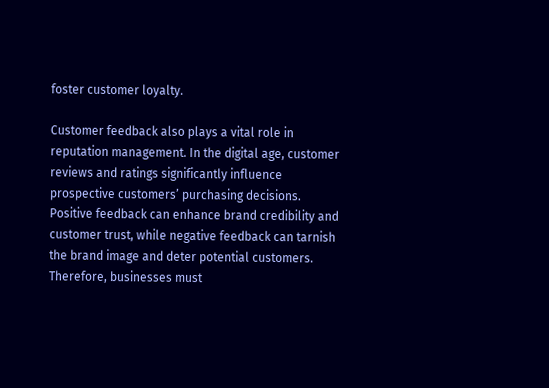foster customer loyalty.

Customer feedback also plays a vital role in reputation management. In the digital age, customer reviews and ratings significantly influence prospective customers’ purchasing decisions. Positive feedback can enhance brand credibility and customer trust, while negative feedback can tarnish the brand image and deter potential customers. Therefore, businesses must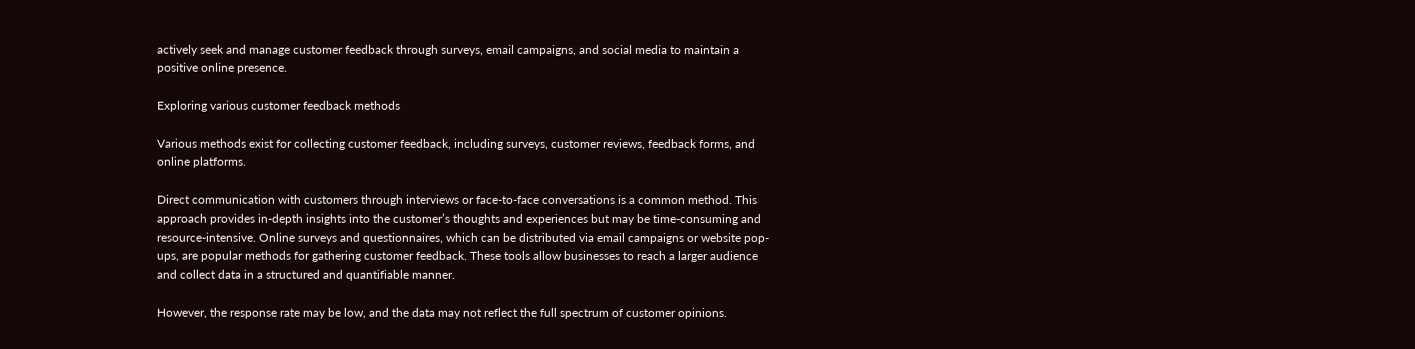actively seek and manage customer feedback through surveys, email campaigns, and social media to maintain a positive online presence.

Exploring various customer feedback methods

Various methods exist for collecting customer feedback, including surveys, customer reviews, feedback forms, and online platforms.

Direct communication with customers through interviews or face-to-face conversations is a common method. This approach provides in-depth insights into the customer’s thoughts and experiences but may be time-consuming and resource-intensive. Online surveys and questionnaires, which can be distributed via email campaigns or website pop-ups, are popular methods for gathering customer feedback. These tools allow businesses to reach a larger audience and collect data in a structured and quantifiable manner.

However, the response rate may be low, and the data may not reflect the full spectrum of customer opinions.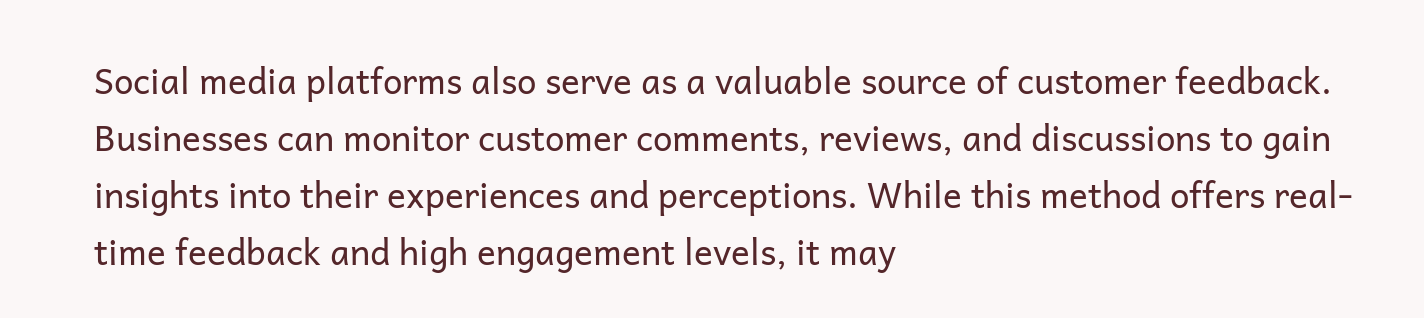Social media platforms also serve as a valuable source of customer feedback. Businesses can monitor customer comments, reviews, and discussions to gain insights into their experiences and perceptions. While this method offers real-time feedback and high engagement levels, it may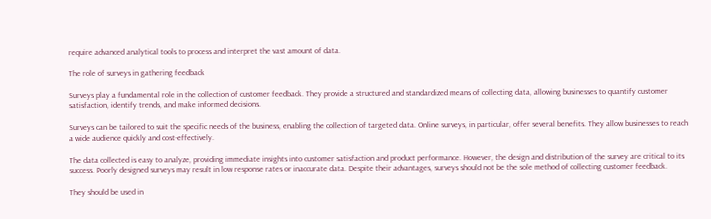require advanced analytical tools to process and interpret the vast amount of data.

The role of surveys in gathering feedback

Surveys play a fundamental role in the collection of customer feedback. They provide a structured and standardized means of collecting data, allowing businesses to quantify customer satisfaction, identify trends, and make informed decisions.

Surveys can be tailored to suit the specific needs of the business, enabling the collection of targeted data. Online surveys, in particular, offer several benefits. They allow businesses to reach a wide audience quickly and cost-effectively.

The data collected is easy to analyze, providing immediate insights into customer satisfaction and product performance. However, the design and distribution of the survey are critical to its success. Poorly designed surveys may result in low response rates or inaccurate data. Despite their advantages, surveys should not be the sole method of collecting customer feedback.

They should be used in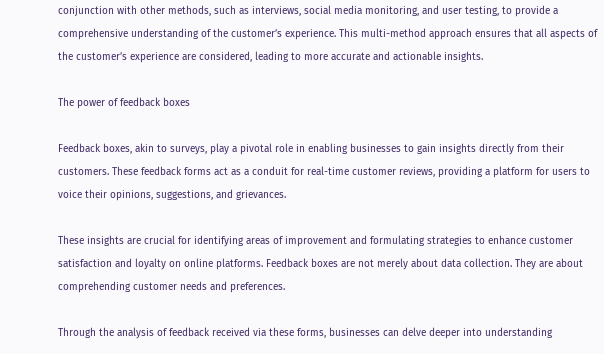conjunction with other methods, such as interviews, social media monitoring, and user testing, to provide a comprehensive understanding of the customer’s experience. This multi-method approach ensures that all aspects of the customer’s experience are considered, leading to more accurate and actionable insights.

The power of feedback boxes

Feedback boxes, akin to surveys, play a pivotal role in enabling businesses to gain insights directly from their customers. These feedback forms act as a conduit for real-time customer reviews, providing a platform for users to voice their opinions, suggestions, and grievances.

These insights are crucial for identifying areas of improvement and formulating strategies to enhance customer satisfaction and loyalty on online platforms. Feedback boxes are not merely about data collection. They are about comprehending customer needs and preferences.

Through the analysis of feedback received via these forms, businesses can delve deeper into understanding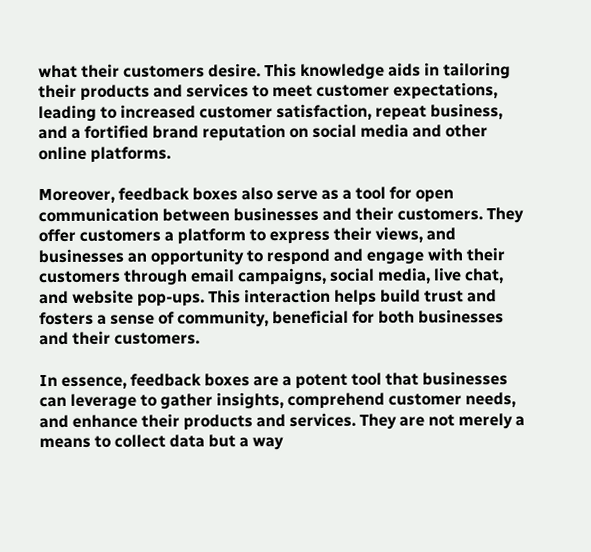what their customers desire. This knowledge aids in tailoring their products and services to meet customer expectations, leading to increased customer satisfaction, repeat business, and a fortified brand reputation on social media and other online platforms.

Moreover, feedback boxes also serve as a tool for open communication between businesses and their customers. They offer customers a platform to express their views, and businesses an opportunity to respond and engage with their customers through email campaigns, social media, live chat, and website pop-ups. This interaction helps build trust and fosters a sense of community, beneficial for both businesses and their customers.

In essence, feedback boxes are a potent tool that businesses can leverage to gather insights, comprehend customer needs, and enhance their products and services. They are not merely a means to collect data but a way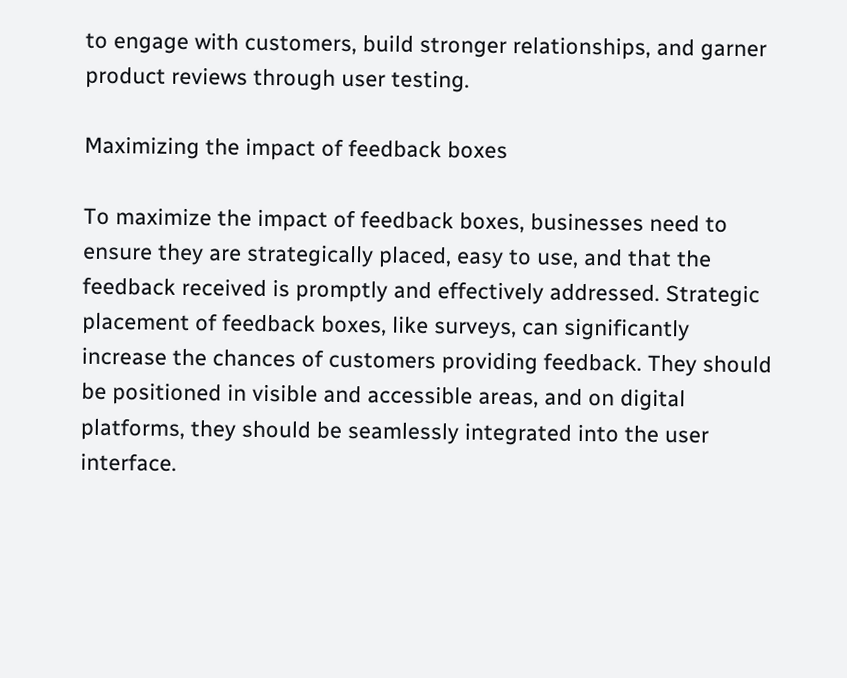to engage with customers, build stronger relationships, and garner product reviews through user testing.

Maximizing the impact of feedback boxes

To maximize the impact of feedback boxes, businesses need to ensure they are strategically placed, easy to use, and that the feedback received is promptly and effectively addressed. Strategic placement of feedback boxes, like surveys, can significantly increase the chances of customers providing feedback. They should be positioned in visible and accessible areas, and on digital platforms, they should be seamlessly integrated into the user interface.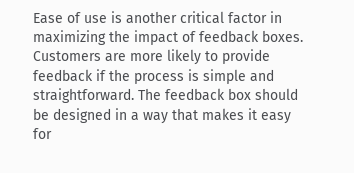Ease of use is another critical factor in maximizing the impact of feedback boxes. Customers are more likely to provide feedback if the process is simple and straightforward. The feedback box should be designed in a way that makes it easy for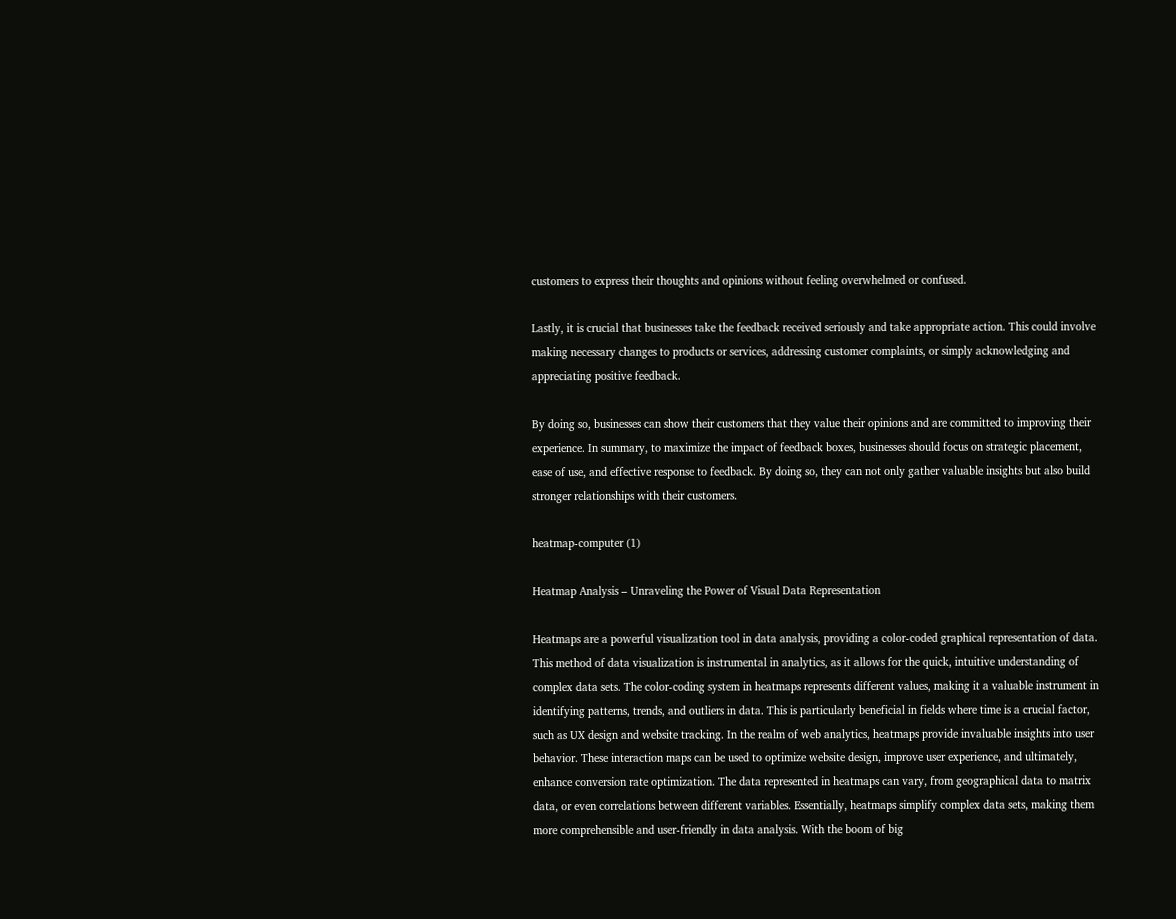customers to express their thoughts and opinions without feeling overwhelmed or confused.

Lastly, it is crucial that businesses take the feedback received seriously and take appropriate action. This could involve making necessary changes to products or services, addressing customer complaints, or simply acknowledging and appreciating positive feedback.

By doing so, businesses can show their customers that they value their opinions and are committed to improving their experience. In summary, to maximize the impact of feedback boxes, businesses should focus on strategic placement, ease of use, and effective response to feedback. By doing so, they can not only gather valuable insights but also build stronger relationships with their customers.

heatmap-computer (1)

Heatmap Analysis – Unraveling the Power of Visual Data Representation

Heatmaps are a powerful visualization tool in data analysis, providing a color-coded graphical representation of data. This method of data visualization is instrumental in analytics, as it allows for the quick, intuitive understanding of complex data sets. The color-coding system in heatmaps represents different values, making it a valuable instrument in identifying patterns, trends, and outliers in data. This is particularly beneficial in fields where time is a crucial factor, such as UX design and website tracking. In the realm of web analytics, heatmaps provide invaluable insights into user behavior. These interaction maps can be used to optimize website design, improve user experience, and ultimately, enhance conversion rate optimization. The data represented in heatmaps can vary, from geographical data to matrix data, or even correlations between different variables. Essentially, heatmaps simplify complex data sets, making them more comprehensible and user-friendly in data analysis. With the boom of big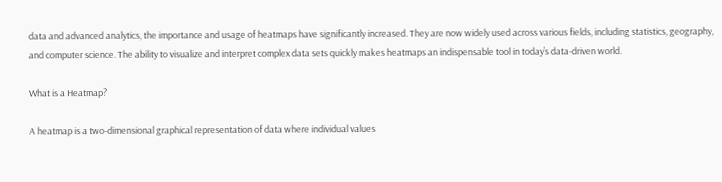data and advanced analytics, the importance and usage of heatmaps have significantly increased. They are now widely used across various fields, including statistics, geography, and computer science. The ability to visualize and interpret complex data sets quickly makes heatmaps an indispensable tool in today’s data-driven world.

What is a Heatmap?

A heatmap is a two-dimensional graphical representation of data where individual values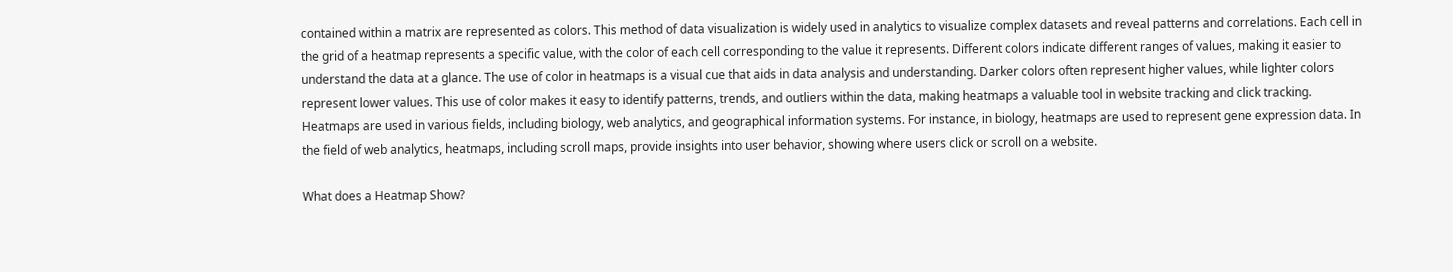contained within a matrix are represented as colors. This method of data visualization is widely used in analytics to visualize complex datasets and reveal patterns and correlations. Each cell in the grid of a heatmap represents a specific value, with the color of each cell corresponding to the value it represents. Different colors indicate different ranges of values, making it easier to understand the data at a glance. The use of color in heatmaps is a visual cue that aids in data analysis and understanding. Darker colors often represent higher values, while lighter colors represent lower values. This use of color makes it easy to identify patterns, trends, and outliers within the data, making heatmaps a valuable tool in website tracking and click tracking. Heatmaps are used in various fields, including biology, web analytics, and geographical information systems. For instance, in biology, heatmaps are used to represent gene expression data. In the field of web analytics, heatmaps, including scroll maps, provide insights into user behavior, showing where users click or scroll on a website.

What does a Heatmap Show?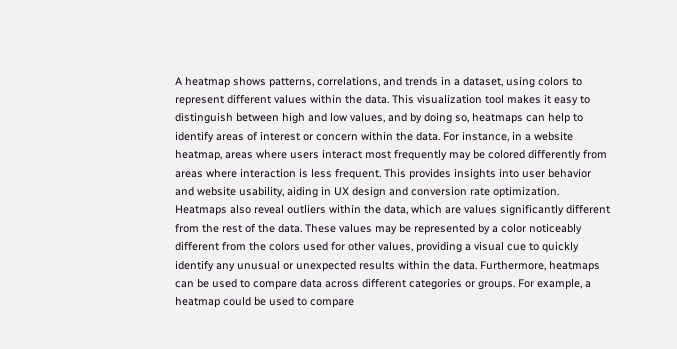A heatmap shows patterns, correlations, and trends in a dataset, using colors to represent different values within the data. This visualization tool makes it easy to distinguish between high and low values, and by doing so, heatmaps can help to identify areas of interest or concern within the data. For instance, in a website heatmap, areas where users interact most frequently may be colored differently from areas where interaction is less frequent. This provides insights into user behavior and website usability, aiding in UX design and conversion rate optimization. Heatmaps also reveal outliers within the data, which are values significantly different from the rest of the data. These values may be represented by a color noticeably different from the colors used for other values, providing a visual cue to quickly identify any unusual or unexpected results within the data. Furthermore, heatmaps can be used to compare data across different categories or groups. For example, a heatmap could be used to compare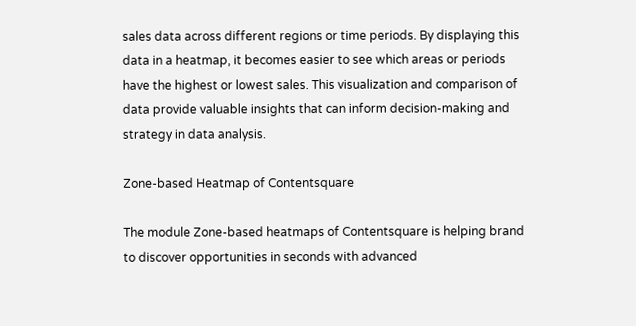sales data across different regions or time periods. By displaying this data in a heatmap, it becomes easier to see which areas or periods have the highest or lowest sales. This visualization and comparison of data provide valuable insights that can inform decision-making and strategy in data analysis.

Zone-based Heatmap of Contentsquare

The module Zone-based heatmaps of Contentsquare is helping brand to discover opportunities in seconds with advanced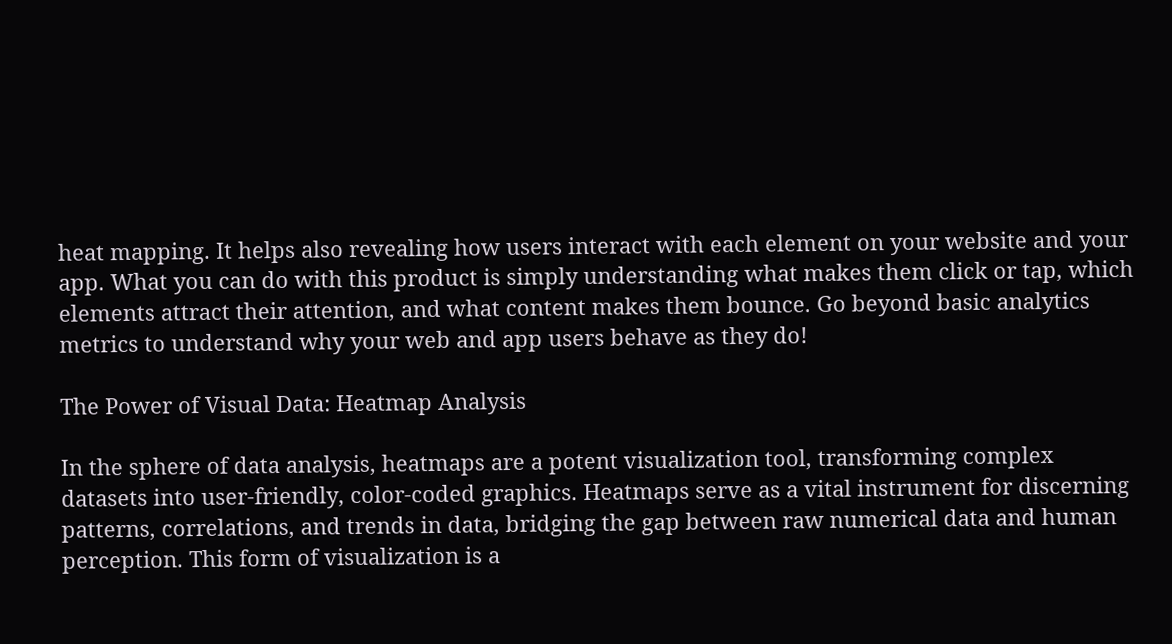heat mapping. It helps also revealing how users interact with each element on your website and your app. What you can do with this product is simply understanding what makes them click or tap, which elements attract their attention, and what content makes them bounce. Go beyond basic analytics metrics to understand why your web and app users behave as they do!

The Power of Visual Data: Heatmap Analysis

In the sphere of data analysis, heatmaps are a potent visualization tool, transforming complex datasets into user-friendly, color-coded graphics. Heatmaps serve as a vital instrument for discerning patterns, correlations, and trends in data, bridging the gap between raw numerical data and human perception. This form of visualization is a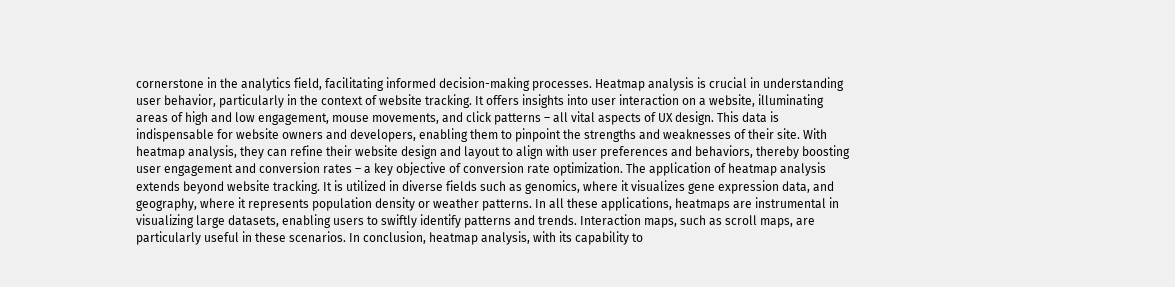cornerstone in the analytics field, facilitating informed decision-making processes. Heatmap analysis is crucial in understanding user behavior, particularly in the context of website tracking. It offers insights into user interaction on a website, illuminating areas of high and low engagement, mouse movements, and click patterns – all vital aspects of UX design. This data is indispensable for website owners and developers, enabling them to pinpoint the strengths and weaknesses of their site. With heatmap analysis, they can refine their website design and layout to align with user preferences and behaviors, thereby boosting user engagement and conversion rates – a key objective of conversion rate optimization. The application of heatmap analysis extends beyond website tracking. It is utilized in diverse fields such as genomics, where it visualizes gene expression data, and geography, where it represents population density or weather patterns. In all these applications, heatmaps are instrumental in visualizing large datasets, enabling users to swiftly identify patterns and trends. Interaction maps, such as scroll maps, are particularly useful in these scenarios. In conclusion, heatmap analysis, with its capability to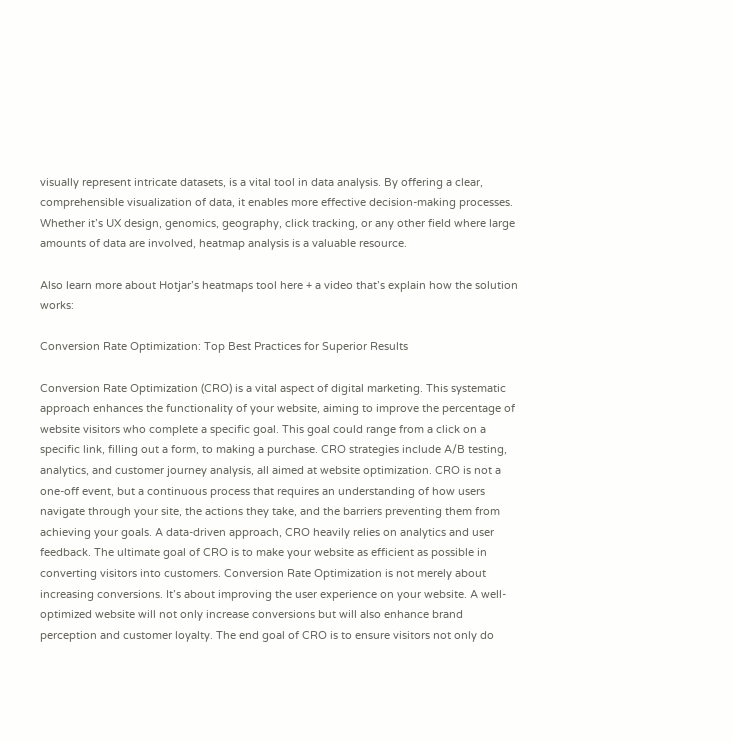visually represent intricate datasets, is a vital tool in data analysis. By offering a clear, comprehensible visualization of data, it enables more effective decision-making processes. Whether it’s UX design, genomics, geography, click tracking, or any other field where large amounts of data are involved, heatmap analysis is a valuable resource.

Also learn more about Hotjar’s heatmaps tool here + a video that’s explain how the solution works:

Conversion Rate Optimization: Top Best Practices for Superior Results

Conversion Rate Optimization (CRO) is a vital aspect of digital marketing. This systematic approach enhances the functionality of your website, aiming to improve the percentage of website visitors who complete a specific goal. This goal could range from a click on a specific link, filling out a form, to making a purchase. CRO strategies include A/B testing, analytics, and customer journey analysis, all aimed at website optimization. CRO is not a one-off event, but a continuous process that requires an understanding of how users navigate through your site, the actions they take, and the barriers preventing them from achieving your goals. A data-driven approach, CRO heavily relies on analytics and user feedback. The ultimate goal of CRO is to make your website as efficient as possible in converting visitors into customers. Conversion Rate Optimization is not merely about increasing conversions. It’s about improving the user experience on your website. A well-optimized website will not only increase conversions but will also enhance brand perception and customer loyalty. The end goal of CRO is to ensure visitors not only do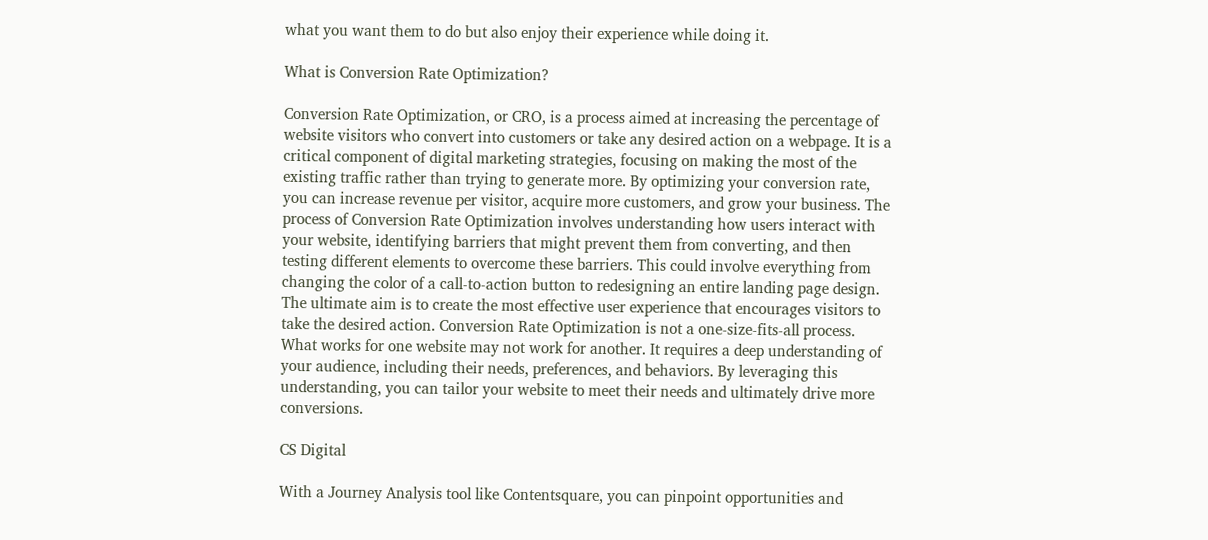what you want them to do but also enjoy their experience while doing it.

What is Conversion Rate Optimization?

Conversion Rate Optimization, or CRO, is a process aimed at increasing the percentage of website visitors who convert into customers or take any desired action on a webpage. It is a critical component of digital marketing strategies, focusing on making the most of the existing traffic rather than trying to generate more. By optimizing your conversion rate, you can increase revenue per visitor, acquire more customers, and grow your business. The process of Conversion Rate Optimization involves understanding how users interact with your website, identifying barriers that might prevent them from converting, and then testing different elements to overcome these barriers. This could involve everything from changing the color of a call-to-action button to redesigning an entire landing page design. The ultimate aim is to create the most effective user experience that encourages visitors to take the desired action. Conversion Rate Optimization is not a one-size-fits-all process. What works for one website may not work for another. It requires a deep understanding of your audience, including their needs, preferences, and behaviors. By leveraging this understanding, you can tailor your website to meet their needs and ultimately drive more conversions.

CS Digital

With a Journey Analysis tool like Contentsquare, you can pinpoint opportunities and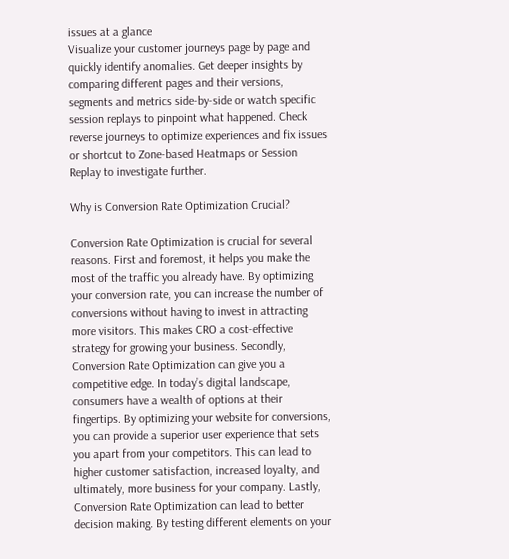issues at a glance
Visualize your customer journeys page by page and quickly identify anomalies. Get deeper insights by comparing different pages and their versions, segments and metrics side-by-side or watch specific session replays to pinpoint what happened. Check reverse journeys to optimize experiences and fix issues or shortcut to Zone-based Heatmaps or Session Replay to investigate further.

Why is Conversion Rate Optimization Crucial?

Conversion Rate Optimization is crucial for several reasons. First and foremost, it helps you make the most of the traffic you already have. By optimizing your conversion rate, you can increase the number of conversions without having to invest in attracting more visitors. This makes CRO a cost-effective strategy for growing your business. Secondly, Conversion Rate Optimization can give you a competitive edge. In today’s digital landscape, consumers have a wealth of options at their fingertips. By optimizing your website for conversions, you can provide a superior user experience that sets you apart from your competitors. This can lead to higher customer satisfaction, increased loyalty, and ultimately, more business for your company. Lastly, Conversion Rate Optimization can lead to better decision making. By testing different elements on your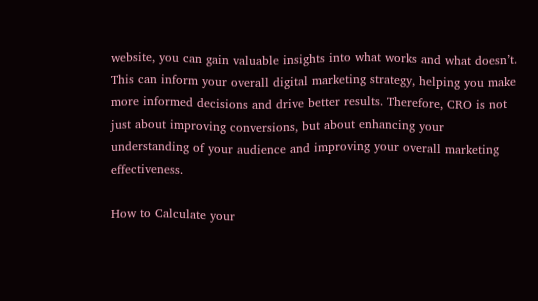website, you can gain valuable insights into what works and what doesn’t. This can inform your overall digital marketing strategy, helping you make more informed decisions and drive better results. Therefore, CRO is not just about improving conversions, but about enhancing your understanding of your audience and improving your overall marketing effectiveness.

How to Calculate your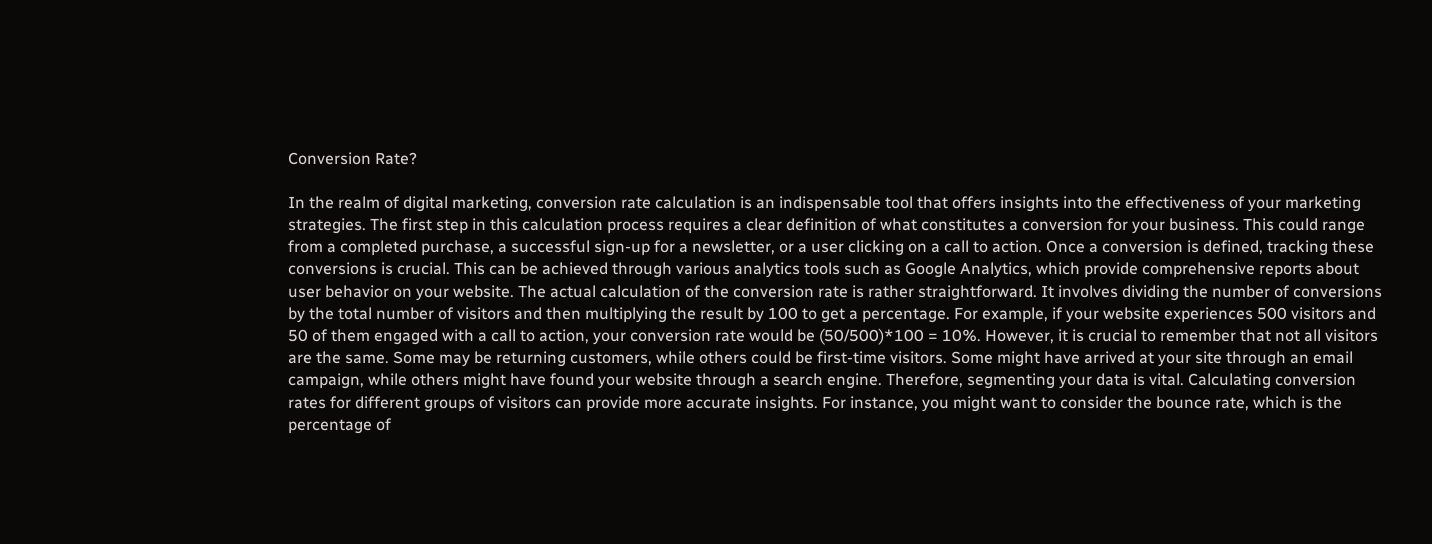Conversion Rate?

In the realm of digital marketing, conversion rate calculation is an indispensable tool that offers insights into the effectiveness of your marketing strategies. The first step in this calculation process requires a clear definition of what constitutes a conversion for your business. This could range from a completed purchase, a successful sign-up for a newsletter, or a user clicking on a call to action. Once a conversion is defined, tracking these conversions is crucial. This can be achieved through various analytics tools such as Google Analytics, which provide comprehensive reports about user behavior on your website. The actual calculation of the conversion rate is rather straightforward. It involves dividing the number of conversions by the total number of visitors and then multiplying the result by 100 to get a percentage. For example, if your website experiences 500 visitors and 50 of them engaged with a call to action, your conversion rate would be (50/500)*100 = 10%. However, it is crucial to remember that not all visitors are the same. Some may be returning customers, while others could be first-time visitors. Some might have arrived at your site through an email campaign, while others might have found your website through a search engine. Therefore, segmenting your data is vital. Calculating conversion rates for different groups of visitors can provide more accurate insights. For instance, you might want to consider the bounce rate, which is the percentage of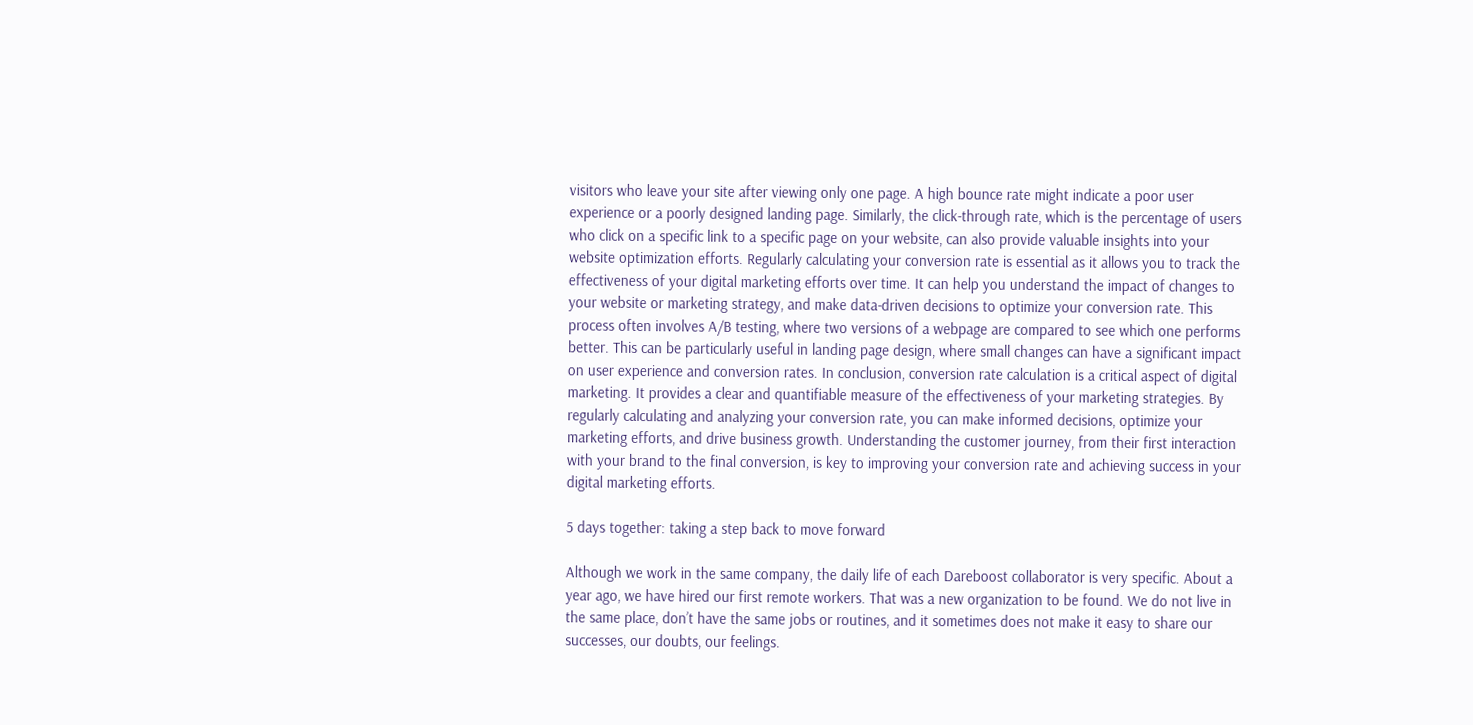visitors who leave your site after viewing only one page. A high bounce rate might indicate a poor user experience or a poorly designed landing page. Similarly, the click-through rate, which is the percentage of users who click on a specific link to a specific page on your website, can also provide valuable insights into your website optimization efforts. Regularly calculating your conversion rate is essential as it allows you to track the effectiveness of your digital marketing efforts over time. It can help you understand the impact of changes to your website or marketing strategy, and make data-driven decisions to optimize your conversion rate. This process often involves A/B testing, where two versions of a webpage are compared to see which one performs better. This can be particularly useful in landing page design, where small changes can have a significant impact on user experience and conversion rates. In conclusion, conversion rate calculation is a critical aspect of digital marketing. It provides a clear and quantifiable measure of the effectiveness of your marketing strategies. By regularly calculating and analyzing your conversion rate, you can make informed decisions, optimize your marketing efforts, and drive business growth. Understanding the customer journey, from their first interaction with your brand to the final conversion, is key to improving your conversion rate and achieving success in your digital marketing efforts.

5 days together: taking a step back to move forward

Although we work in the same company, the daily life of each Dareboost collaborator is very specific. About a year ago, we have hired our first remote workers. That was a new organization to be found. We do not live in the same place, don’t have the same jobs or routines, and it sometimes does not make it easy to share our successes, our doubts, our feelings.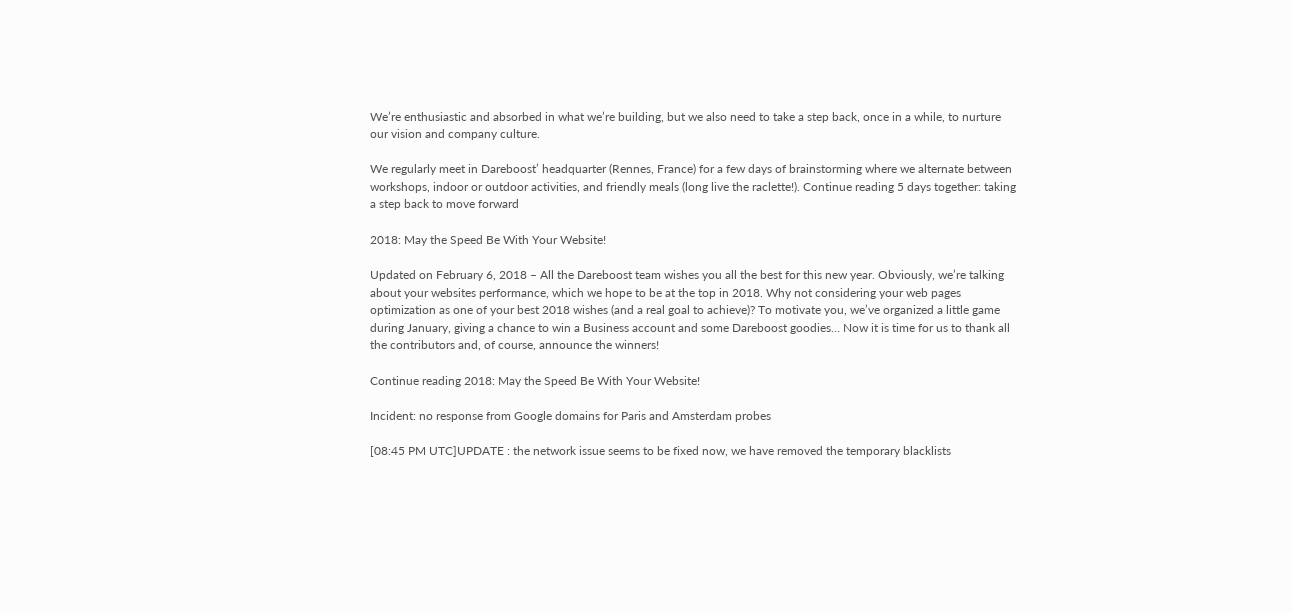We’re enthusiastic and absorbed in what we’re building, but we also need to take a step back, once in a while, to nurture our vision and company culture.

We regularly meet in Dareboost’ headquarter (Rennes, France) for a few days of brainstorming where we alternate between workshops, indoor or outdoor activities, and friendly meals (long live the raclette!). Continue reading 5 days together: taking a step back to move forward

2018: May the Speed Be With Your Website!

Updated on February 6, 2018 – All the Dareboost team wishes you all the best for this new year. Obviously, we’re talking about your websites performance, which we hope to be at the top in 2018. Why not considering your web pages optimization as one of your best 2018 wishes (and a real goal to achieve)? To motivate you, we’ve organized a little game during January, giving a chance to win a Business account and some Dareboost goodies… Now it is time for us to thank all the contributors and, of course, announce the winners!

Continue reading 2018: May the Speed Be With Your Website!

Incident: no response from Google domains for Paris and Amsterdam probes

[08:45 PM UTC]UPDATE : the network issue seems to be fixed now, we have removed the temporary blacklists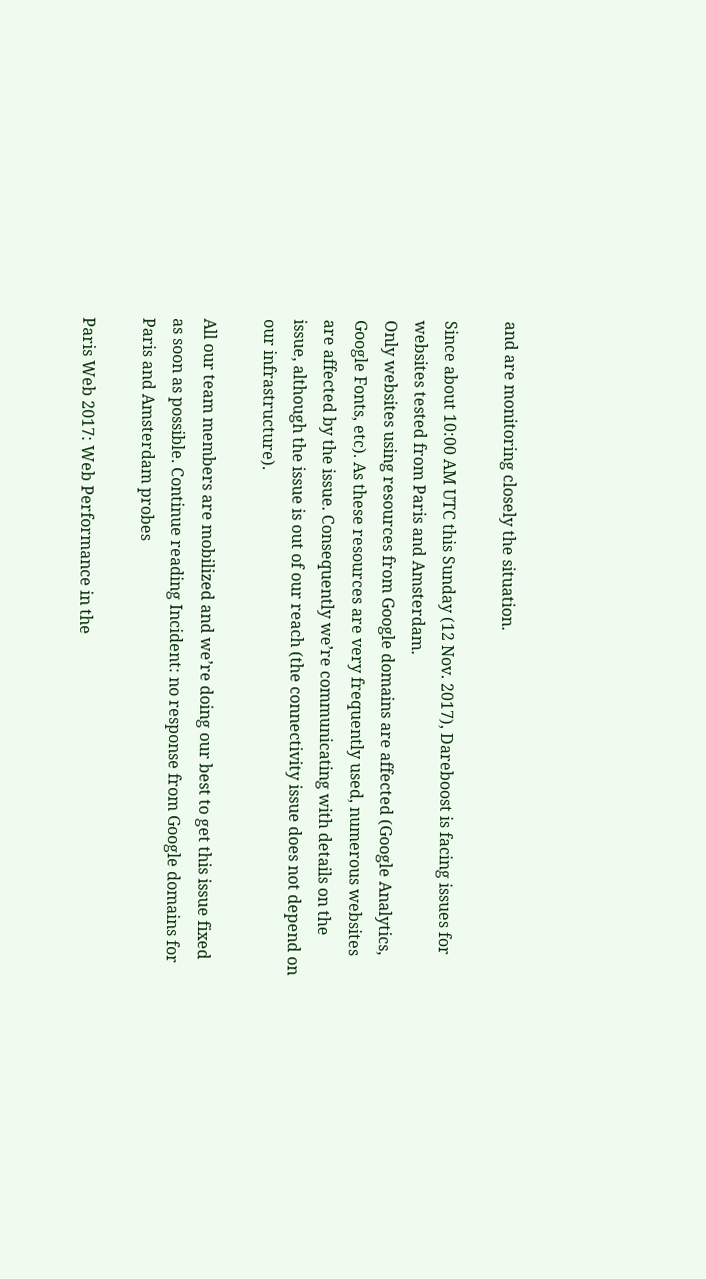and are monitoring closely the situation.

Since about 10:00 AM UTC this Sunday (12 Nov. 2017), Dareboost is facing issues for websites tested from Paris and Amsterdam.
Only websites using resources from Google domains are affected (Google Analytics, Google Fonts, etc). As these resources are very frequently used, numerous websites are affected by the issue. Consequently we’re communicating with details on the issue, although the issue is out of our reach (the connectivity issue does not depend on our infrastructure).

All our team members are mobilized and we’re doing our best to get this issue fixed as soon as possible. Continue reading Incident: no response from Google domains for Paris and Amsterdam probes

Paris Web 2017: Web Performance in the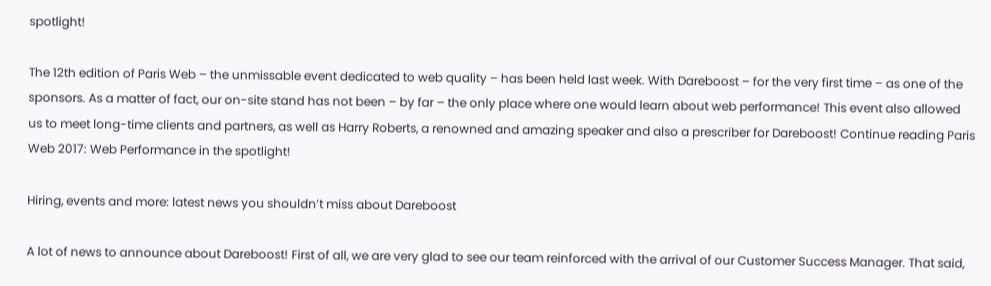spotlight!

The 12th edition of Paris Web – the unmissable event dedicated to web quality – has been held last week. With Dareboost – for the very first time – as one of the sponsors. As a matter of fact, our on-site stand has not been – by far – the only place where one would learn about web performance! This event also allowed us to meet long-time clients and partners, as well as Harry Roberts, a renowned and amazing speaker and also a prescriber for Dareboost! Continue reading Paris Web 2017: Web Performance in the spotlight!

Hiring, events and more: latest news you shouldn’t miss about Dareboost

A lot of news to announce about Dareboost! First of all, we are very glad to see our team reinforced with the arrival of our Customer Success Manager. That said,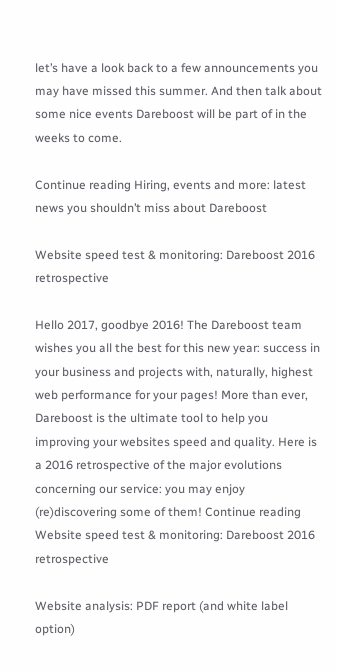let’s have a look back to a few announcements you may have missed this summer. And then talk about some nice events Dareboost will be part of in the weeks to come.

Continue reading Hiring, events and more: latest news you shouldn’t miss about Dareboost

Website speed test & monitoring: Dareboost 2016 retrospective

Hello 2017, goodbye 2016! The Dareboost team wishes you all the best for this new year: success in your business and projects with, naturally, highest web performance for your pages! More than ever, Dareboost is the ultimate tool to help you improving your websites speed and quality. Here is a 2016 retrospective of the major evolutions concerning our service: you may enjoy (re)discovering some of them! Continue reading Website speed test & monitoring: Dareboost 2016 retrospective

Website analysis: PDF report (and white label option)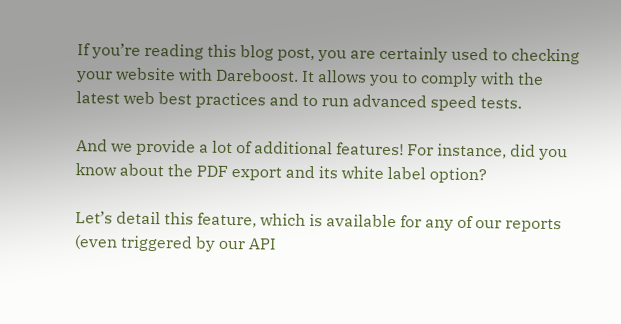If you’re reading this blog post, you are certainly used to checking your website with Dareboost. It allows you to comply with the latest web best practices and to run advanced speed tests.

And we provide a lot of additional features! For instance, did you know about the PDF export and its white label option?

Let’s detail this feature, which is available for any of our reports (even triggered by our API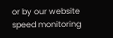or by our website speed monitoring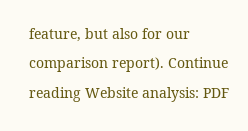feature, but also for our comparison report). Continue reading Website analysis: PDF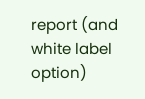report (and white label option)